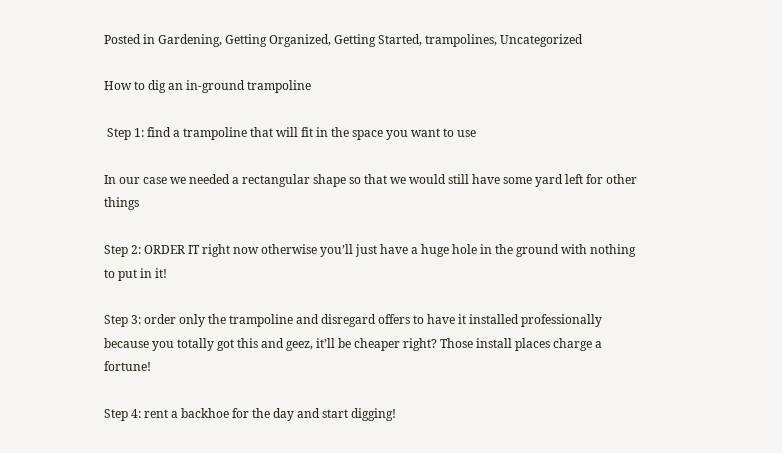Posted in Gardening, Getting Organized, Getting Started, trampolines, Uncategorized

How to dig an in-ground trampoline

 Step 1: find a trampoline that will fit in the space you want to use

In our case we needed a rectangular shape so that we would still have some yard left for other things

Step 2: ORDER IT right now otherwise you’ll just have a huge hole in the ground with nothing to put in it!

Step 3: order only the trampoline and disregard offers to have it installed professionally because you totally got this and geez, it’ll be cheaper right? Those install places charge a fortune!

Step 4: rent a backhoe for the day and start digging!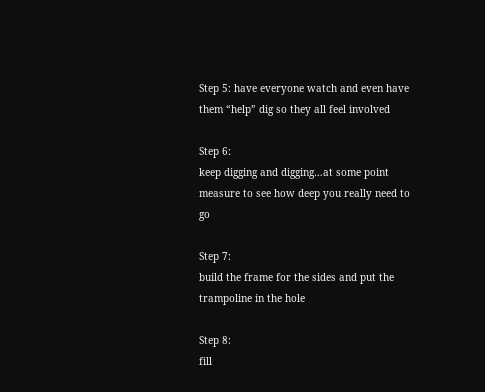Step 5: have everyone watch and even have them “help” dig so they all feel involved

Step 6:
keep digging and digging…at some point measure to see how deep you really need to go

Step 7:
build the frame for the sides and put the trampoline in the hole

Step 8:
fill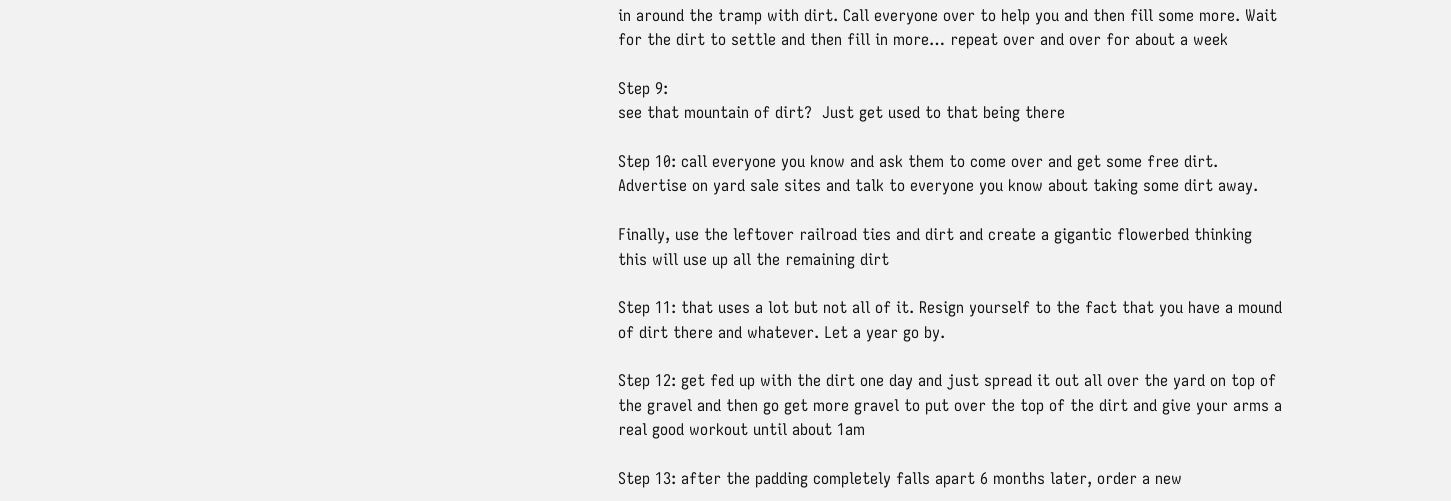in around the tramp with dirt. Call everyone over to help you and then fill some more. Wait for the dirt to settle and then fill in more… repeat over and over for about a week

Step 9:
see that mountain of dirt?  Just get used to that being there

Step 10: call everyone you know and ask them to come over and get some free dirt. Advertise on yard sale sites and talk to everyone you know about taking some dirt away.

Finally, use the leftover railroad ties and dirt and create a gigantic flowerbed thinking this will use up all the remaining dirt

Step 11: that uses a lot but not all of it. Resign yourself to the fact that you have a mound of dirt there and whatever. Let a year go by.

Step 12: get fed up with the dirt one day and just spread it out all over the yard on top of the gravel and then go get more gravel to put over the top of the dirt and give your arms a real good workout until about 1am

Step 13: after the padding completely falls apart 6 months later, order a new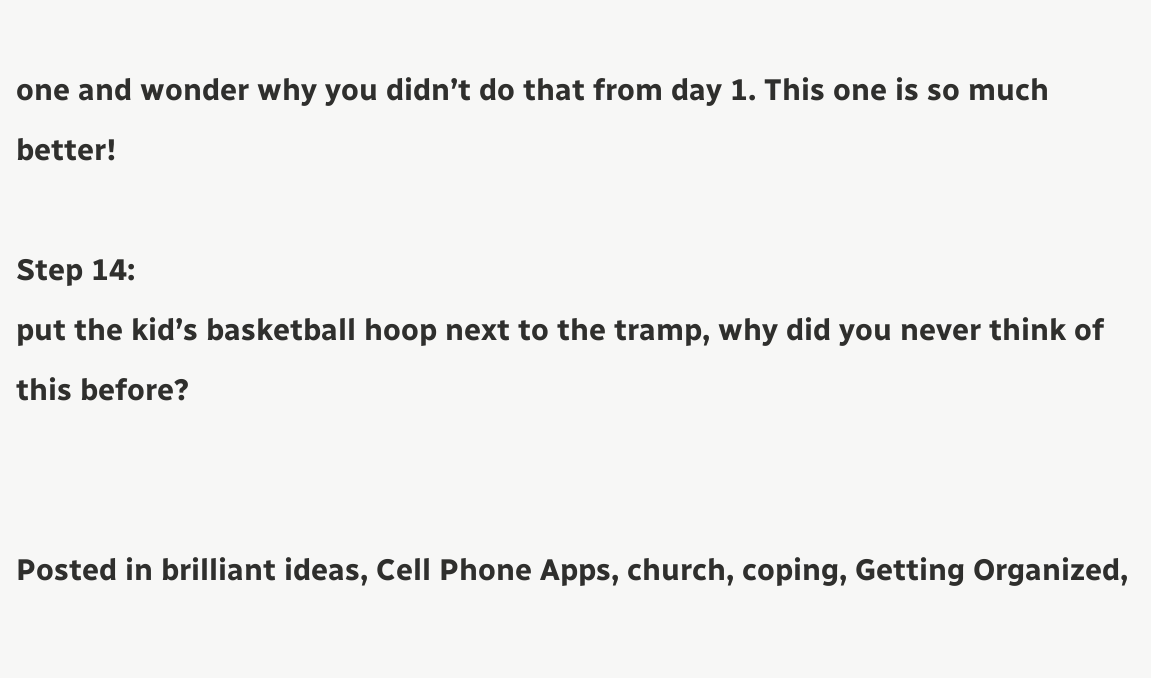one and wonder why you didn’t do that from day 1. This one is so much better!

Step 14:
put the kid’s basketball hoop next to the tramp, why did you never think of this before?


Posted in brilliant ideas, Cell Phone Apps, church, coping, Getting Organized,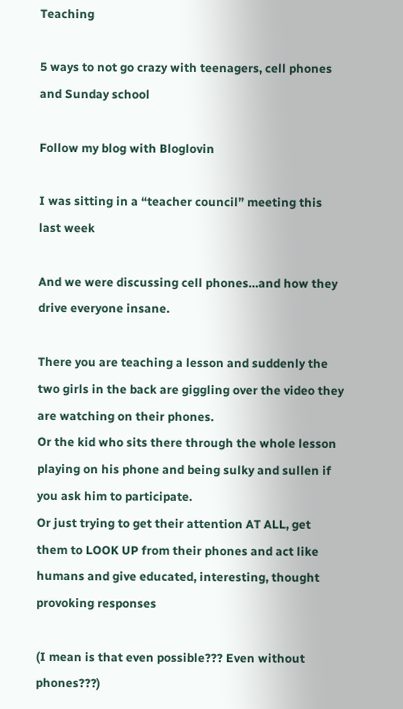Teaching

5 ways to not go crazy with teenagers, cell phones and Sunday school

Follow my blog with Bloglovin

I was sitting in a “teacher council” meeting this last week

And we were discussing cell phones…and how they drive everyone insane.

There you are teaching a lesson and suddenly the two girls in the back are giggling over the video they are watching on their phones.
Or the kid who sits there through the whole lesson playing on his phone and being sulky and sullen if you ask him to participate.
Or just trying to get their attention AT ALL, get them to LOOK UP from their phones and act like humans and give educated, interesting, thought provoking responses

(I mean is that even possible??? Even without phones???)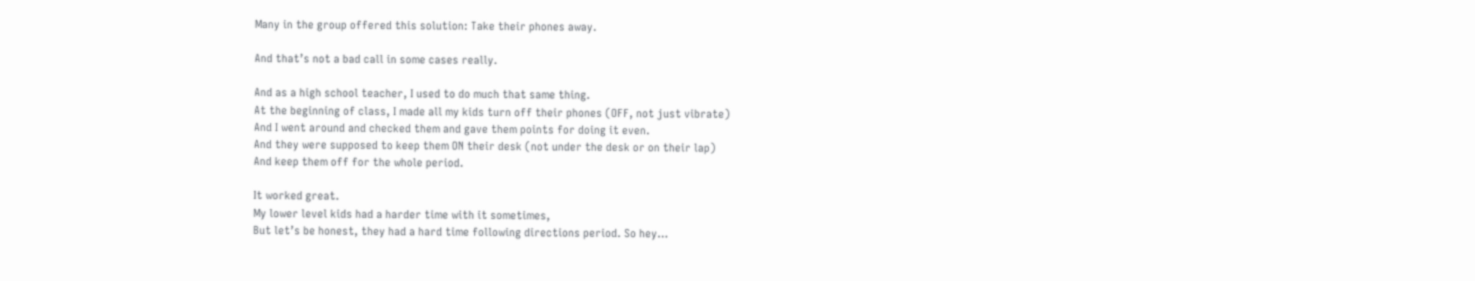Many in the group offered this solution: Take their phones away.

And that’s not a bad call in some cases really.

And as a high school teacher, I used to do much that same thing.
At the beginning of class, I made all my kids turn off their phones (OFF, not just vibrate)
And I went around and checked them and gave them points for doing it even.
And they were supposed to keep them ON their desk (not under the desk or on their lap)
And keep them off for the whole period.

It worked great.
My lower level kids had a harder time with it sometimes,
But let’s be honest, they had a hard time following directions period. So hey…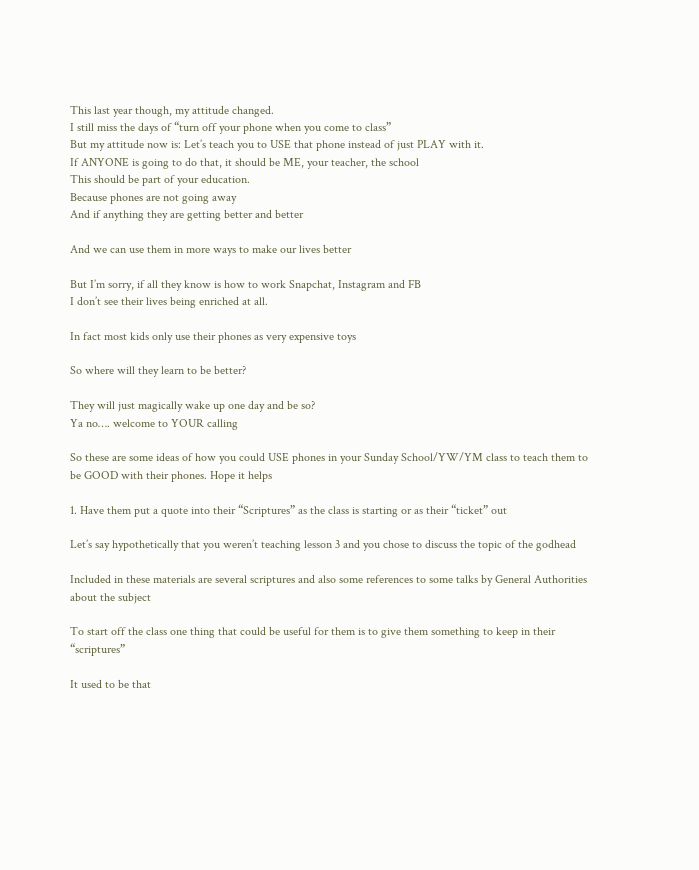This last year though, my attitude changed.
I still miss the days of “turn off your phone when you come to class”
But my attitude now is: Let’s teach you to USE that phone instead of just PLAY with it.
If ANYONE is going to do that, it should be ME, your teacher, the school
This should be part of your education.
Because phones are not going away
And if anything they are getting better and better

And we can use them in more ways to make our lives better

But I’m sorry, if all they know is how to work Snapchat, Instagram and FB
I don’t see their lives being enriched at all.

In fact most kids only use their phones as very expensive toys

So where will they learn to be better?

They will just magically wake up one day and be so?
Ya no…. welcome to YOUR calling

So these are some ideas of how you could USE phones in your Sunday School/YW/YM class to teach them to be GOOD with their phones. Hope it helps

1. Have them put a quote into their “Scriptures” as the class is starting or as their “ticket” out

Let’s say hypothetically that you weren’t teaching lesson 3 and you chose to discuss the topic of the godhead

Included in these materials are several scriptures and also some references to some talks by General Authorities about the subject

To start off the class one thing that could be useful for them is to give them something to keep in their “scriptures”

It used to be that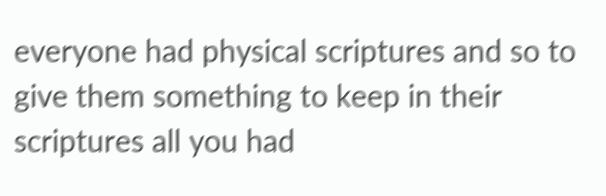everyone had physical scriptures and so to give them something to keep in their scriptures all you had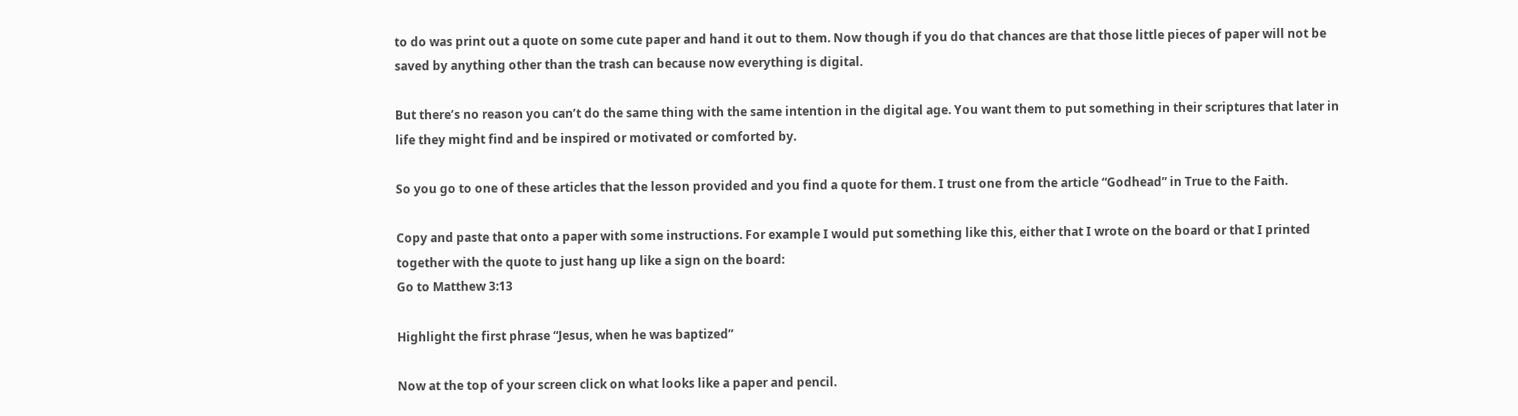to do was print out a quote on some cute paper and hand it out to them. Now though if you do that chances are that those little pieces of paper will not be saved by anything other than the trash can because now everything is digital.

But there’s no reason you can’t do the same thing with the same intention in the digital age. You want them to put something in their scriptures that later in life they might find and be inspired or motivated or comforted by.

So you go to one of these articles that the lesson provided and you find a quote for them. I trust one from the article “Godhead” in True to the Faith.

Copy and paste that onto a paper with some instructions. For example I would put something like this, either that I wrote on the board or that I printed together with the quote to just hang up like a sign on the board:
Go to Matthew 3:13

Highlight the first phrase “Jesus, when he was baptized”

Now at the top of your screen click on what looks like a paper and pencil.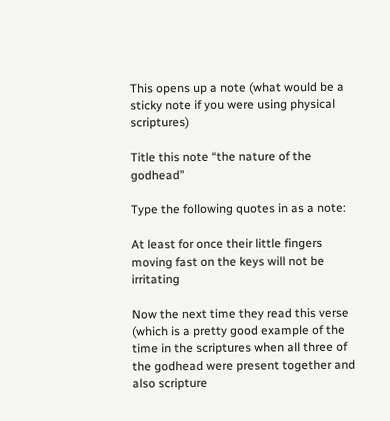This opens up a note (what would be a sticky note if you were using physical scriptures)

Title this note “the nature of the godhead”

Type the following quotes in as a note:

At least for once their little fingers moving fast on the keys will not be irritating

Now the next time they read this verse (which is a pretty good example of the time in the scriptures when all three of the godhead were present together and also scripture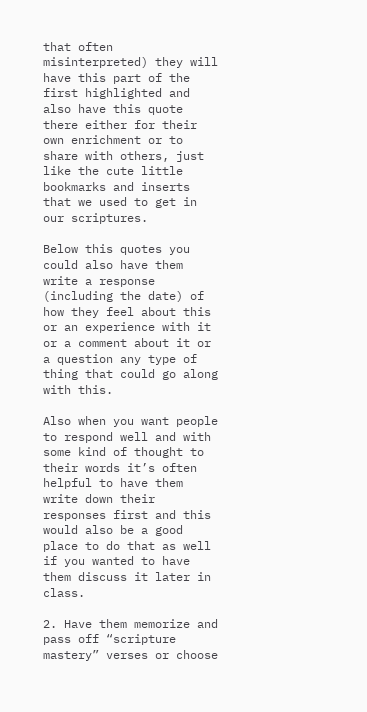that often misinterpreted) they will have this part of the first highlighted and also have this quote there either for their own enrichment or to share with others, just like the cute little bookmarks and inserts that we used to get in our scriptures.

Below this quotes you could also have them write a response (including the date) of how they feel about this or an experience with it or a comment about it or a question any type of thing that could go along with this.

Also when you want people to respond well and with some kind of thought to their words it’s often helpful to have them write down their responses first and this would also be a good place to do that as well if you wanted to have them discuss it later in class.

2. Have them memorize and pass off “scripture mastery” verses or choose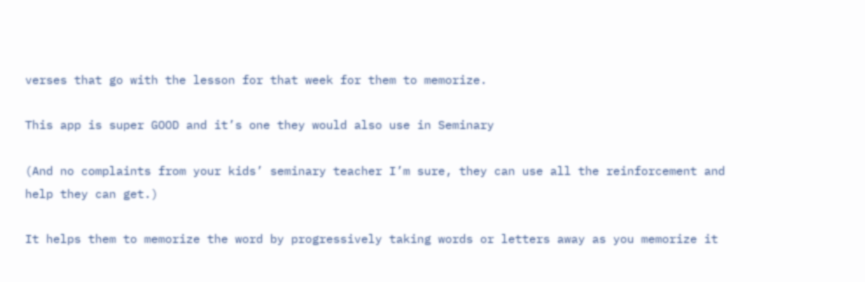verses that go with the lesson for that week for them to memorize.

This app is super GOOD and it’s one they would also use in Seminary

(And no complaints from your kids’ seminary teacher I’m sure, they can use all the reinforcement and help they can get.)

It helps them to memorize the word by progressively taking words or letters away as you memorize it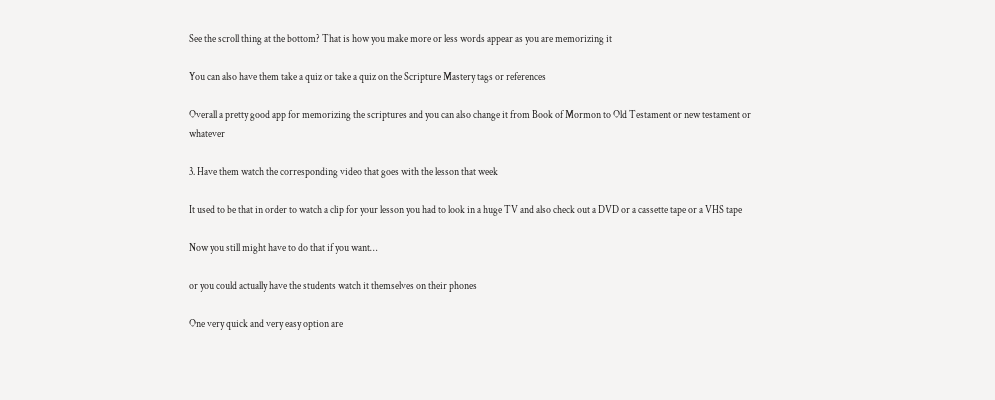See the scroll thing at the bottom? That is how you make more or less words appear as you are memorizing it

You can also have them take a quiz or take a quiz on the Scripture Mastery tags or references

Overall a pretty good app for memorizing the scriptures and you can also change it from Book of Mormon to Old Testament or new testament or whatever

3. Have them watch the corresponding video that goes with the lesson that week

It used to be that in order to watch a clip for your lesson you had to look in a huge TV and also check out a DVD or a cassette tape or a VHS tape

Now you still might have to do that if you want…

or you could actually have the students watch it themselves on their phones

One very quick and very easy option are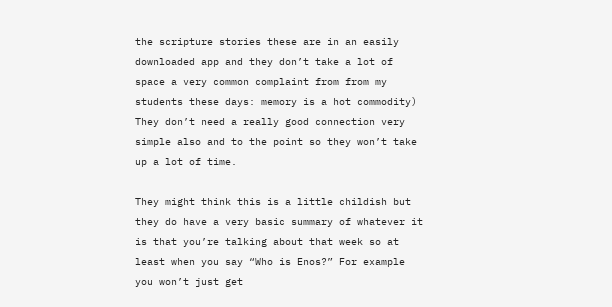the scripture stories these are in an easily downloaded app and they don’t take a lot of space a very common complaint from from my students these days: memory is a hot commodity) They don’t need a really good connection very simple also and to the point so they won’t take up a lot of time.

They might think this is a little childish but they do have a very basic summary of whatever it is that you’re talking about that week so at least when you say “Who is Enos?” For example you won’t just get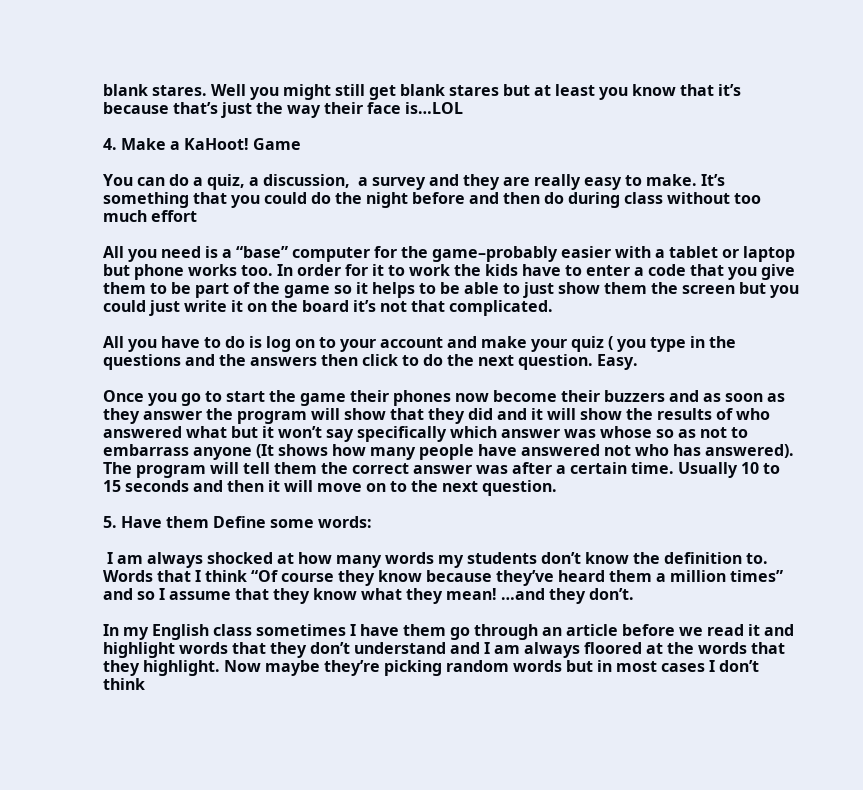blank stares. Well you might still get blank stares but at least you know that it’s because that’s just the way their face is…LOL

4. Make a KaHoot! Game

You can do a quiz, a discussion,  a survey and they are really easy to make. It’s something that you could do the night before and then do during class without too much effort

All you need is a “base” computer for the game–probably easier with a tablet or laptop but phone works too. In order for it to work the kids have to enter a code that you give them to be part of the game so it helps to be able to just show them the screen but you could just write it on the board it’s not that complicated.

All you have to do is log on to your account and make your quiz ( you type in the questions and the answers then click to do the next question. Easy.

Once you go to start the game their phones now become their buzzers and as soon as they answer the program will show that they did and it will show the results of who answered what but it won’t say specifically which answer was whose so as not to embarrass anyone (It shows how many people have answered not who has answered). The program will tell them the correct answer was after a certain time. Usually 10 to 15 seconds and then it will move on to the next question.

5. Have them Define some words:

 I am always shocked at how many words my students don’t know the definition to. Words that I think “Of course they know because they’ve heard them a million times” and so I assume that they know what they mean! …and they don’t.

In my English class sometimes I have them go through an article before we read it and highlight words that they don’t understand and I am always floored at the words that they highlight. Now maybe they’re picking random words but in most cases I don’t think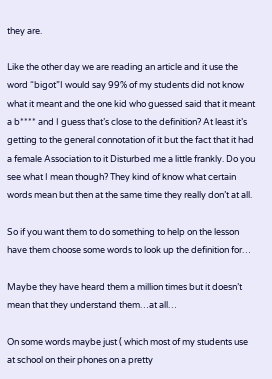they are.

Like the other day we are reading an article and it use the word “bigot”I would say 99% of my students did not know what it meant and the one kid who guessed said that it meant a b**** and I guess that’s close to the definition? At least it’s getting to the general connotation of it but the fact that it had a female Association to it Disturbed me a little frankly. Do you see what I mean though? They kind of know what certain words mean but then at the same time they really don’t at all.

So if you want them to do something to help on the lesson have them choose some words to look up the definition for…

Maybe they have heard them a million times but it doesn’t mean that they understand them…at all…

On some words maybe just ( which most of my students use at school on their phones on a pretty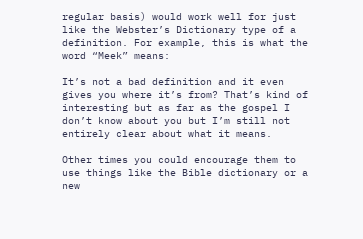regular basis) would work well for just like the Webster’s Dictionary type of a definition. For example, this is what the word “Meek” means:

It’s not a bad definition and it even gives you where it’s from? That’s kind of interesting but as far as the gospel I don’t know about you but I’m still not entirely clear about what it means.

Other times you could encourage them to use things like the Bible dictionary or a new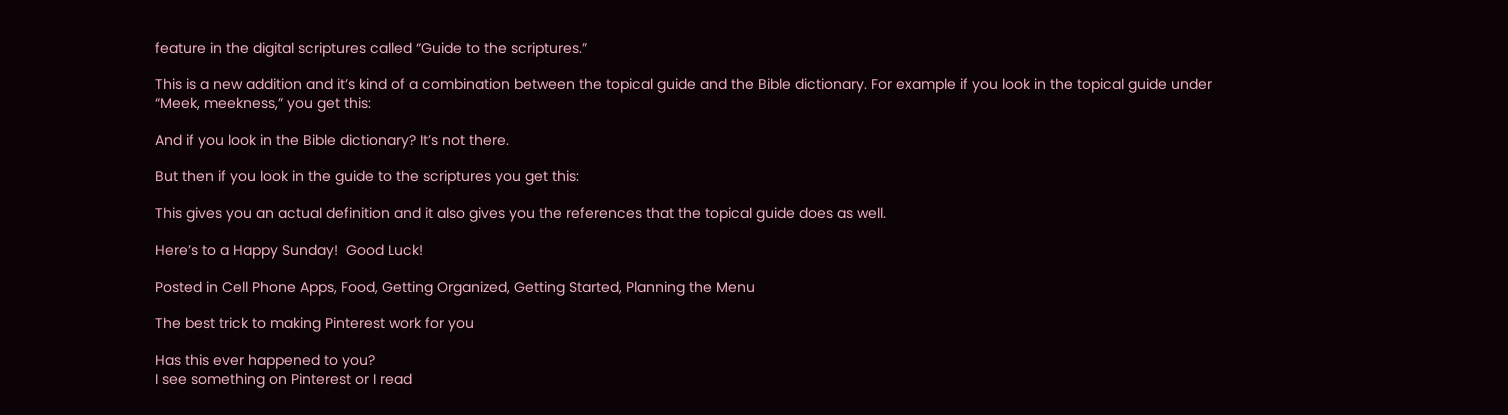feature in the digital scriptures called “Guide to the scriptures.”

This is a new addition and it’s kind of a combination between the topical guide and the Bible dictionary. For example if you look in the topical guide under “Meek, meekness,” you get this:

And if you look in the Bible dictionary? It’s not there.

But then if you look in the guide to the scriptures you get this:

This gives you an actual definition and it also gives you the references that the topical guide does as well.

Here’s to a Happy Sunday!  Good Luck!

Posted in Cell Phone Apps, Food, Getting Organized, Getting Started, Planning the Menu

The best trick to making Pinterest work for you

Has this ever happened to you?
I see something on Pinterest or I read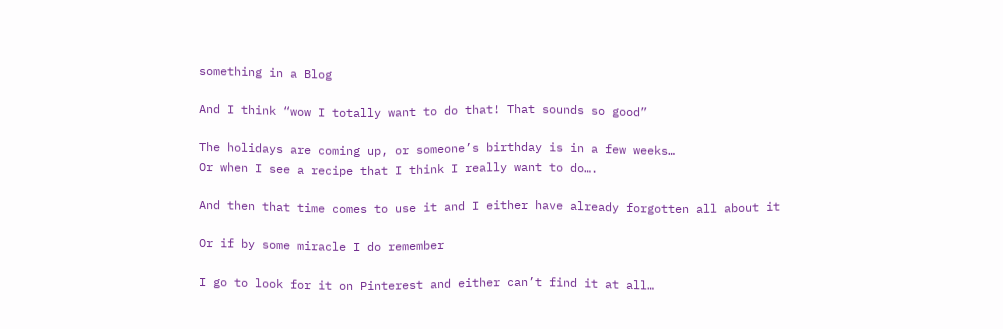something in a Blog

And I think “wow I totally want to do that! That sounds so good”

The holidays are coming up, or someone’s birthday is in a few weeks…
Or when I see a recipe that I think I really want to do….

And then that time comes to use it and I either have already forgotten all about it

Or if by some miracle I do remember

I go to look for it on Pinterest and either can’t find it at all…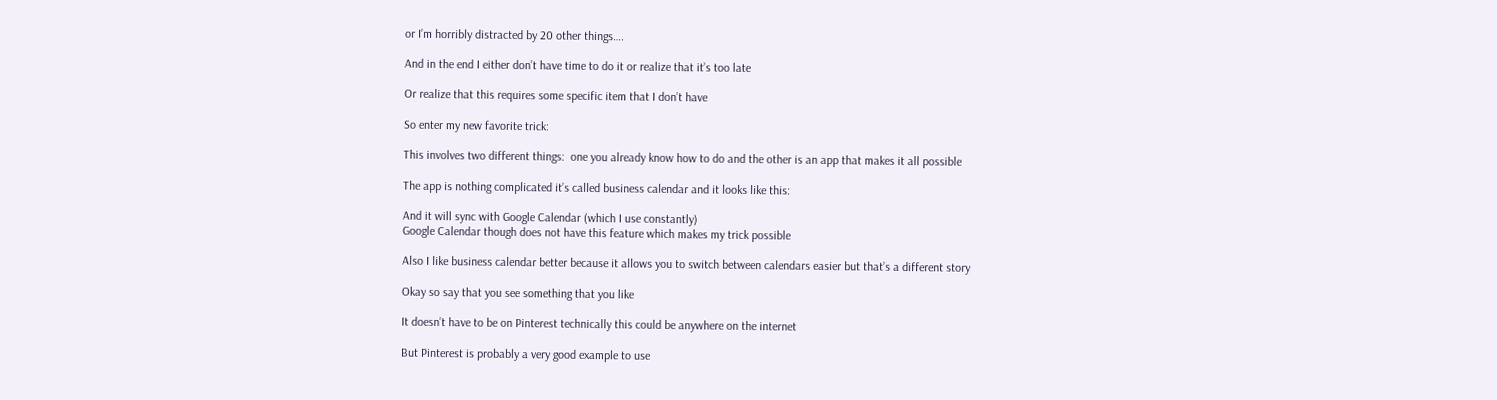or I’m horribly distracted by 20 other things….

And in the end I either don’t have time to do it or realize that it’s too late

Or realize that this requires some specific item that I don’t have

So enter my new favorite trick:

This involves two different things:  one you already know how to do and the other is an app that makes it all possible

The app is nothing complicated it’s called business calendar and it looks like this:

And it will sync with Google Calendar (which I use constantly)
Google Calendar though does not have this feature which makes my trick possible

Also I like business calendar better because it allows you to switch between calendars easier but that’s a different story

Okay so say that you see something that you like

It doesn’t have to be on Pinterest technically this could be anywhere on the internet

But Pinterest is probably a very good example to use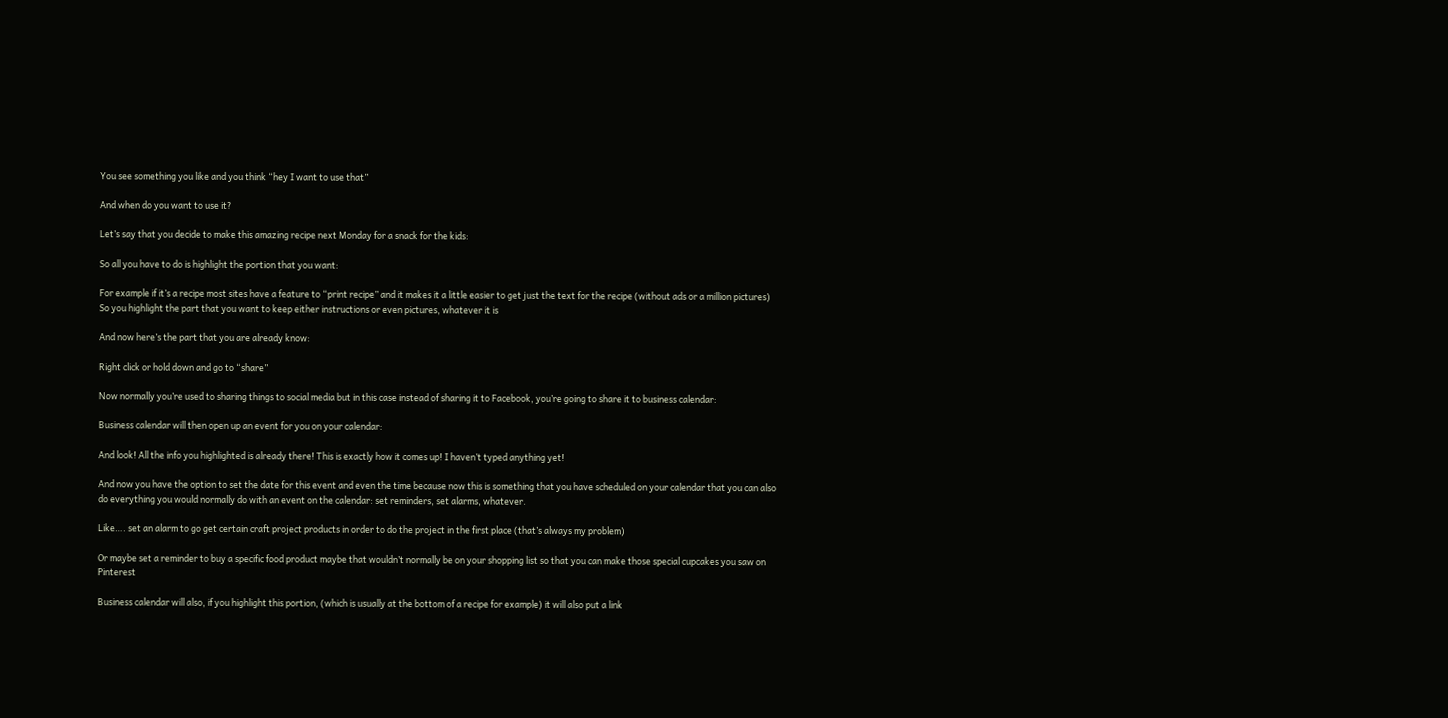You see something you like and you think “hey I want to use that”

And when do you want to use it?

Let’s say that you decide to make this amazing recipe next Monday for a snack for the kids:

So all you have to do is highlight the portion that you want:

For example if it’s a recipe most sites have a feature to “print recipe” and it makes it a little easier to get just the text for the recipe (without ads or a million pictures)
So you highlight the part that you want to keep either instructions or even pictures, whatever it is

And now here’s the part that you are already know:

Right click or hold down and go to “share”

Now normally you’re used to sharing things to social media but in this case instead of sharing it to Facebook, you’re going to share it to business calendar:

Business calendar will then open up an event for you on your calendar:

And look! All the info you highlighted is already there! This is exactly how it comes up! I haven’t typed anything yet!

And now you have the option to set the date for this event and even the time because now this is something that you have scheduled on your calendar that you can also do everything you would normally do with an event on the calendar: set reminders, set alarms, whatever.

Like…. set an alarm to go get certain craft project products in order to do the project in the first place (that’s always my problem)

Or maybe set a reminder to buy a specific food product maybe that wouldn’t normally be on your shopping list so that you can make those special cupcakes you saw on Pinterest

Business calendar will also, if you highlight this portion, (which is usually at the bottom of a recipe for example) it will also put a link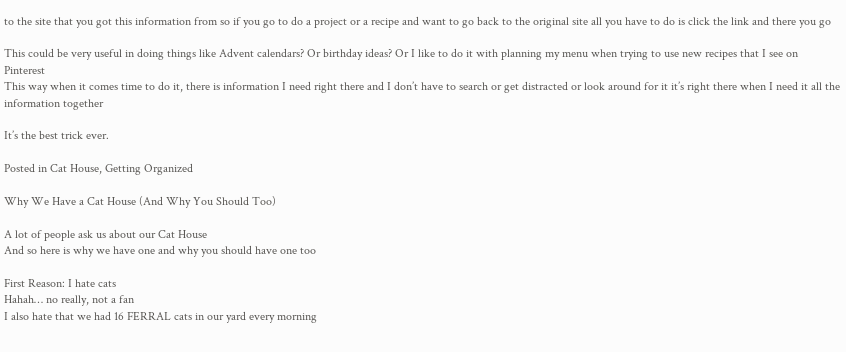to the site that you got this information from so if you go to do a project or a recipe and want to go back to the original site all you have to do is click the link and there you go

This could be very useful in doing things like Advent calendars? Or birthday ideas? Or I like to do it with planning my menu when trying to use new recipes that I see on Pinterest
This way when it comes time to do it, there is information I need right there and I don’t have to search or get distracted or look around for it it’s right there when I need it all the information together

It’s the best trick ever.

Posted in Cat House, Getting Organized

Why We Have a Cat House (And Why You Should Too)

A lot of people ask us about our Cat House
And so here is why we have one and why you should have one too

First Reason: I hate cats
Hahah… no really, not a fan
I also hate that we had 16 FERRAL cats in our yard every morning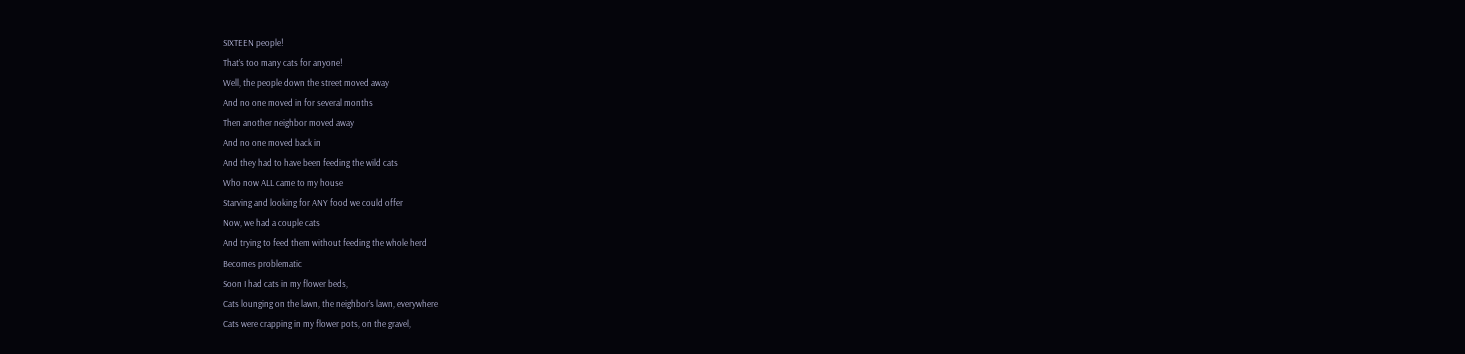SIXTEEN people!
That’s too many cats for anyone!
Well, the people down the street moved away
And no one moved in for several months
Then another neighbor moved away
And no one moved back in
And they had to have been feeding the wild cats
Who now ALL came to my house
Starving and looking for ANY food we could offer
Now, we had a couple cats
And trying to feed them without feeding the whole herd
Becomes problematic
Soon I had cats in my flower beds,
Cats lounging on the lawn, the neighbor’s lawn, everywhere
Cats were crapping in my flower pots, on the gravel,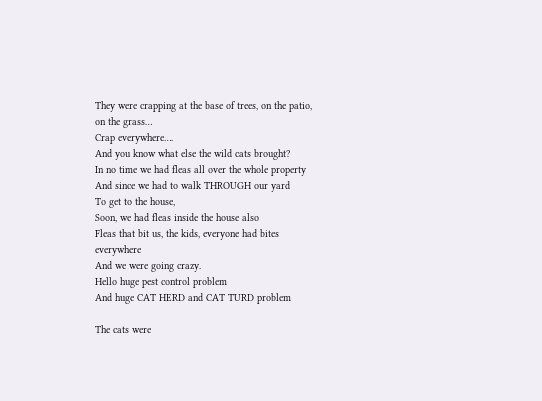They were crapping at the base of trees, on the patio, on the grass…
Crap everywhere….
And you know what else the wild cats brought?
In no time we had fleas all over the whole property
And since we had to walk THROUGH our yard
To get to the house,
Soon, we had fleas inside the house also
Fleas that bit us, the kids, everyone had bites everywhere
And we were going crazy.
Hello huge pest control problem
And huge CAT HERD and CAT TURD problem

The cats were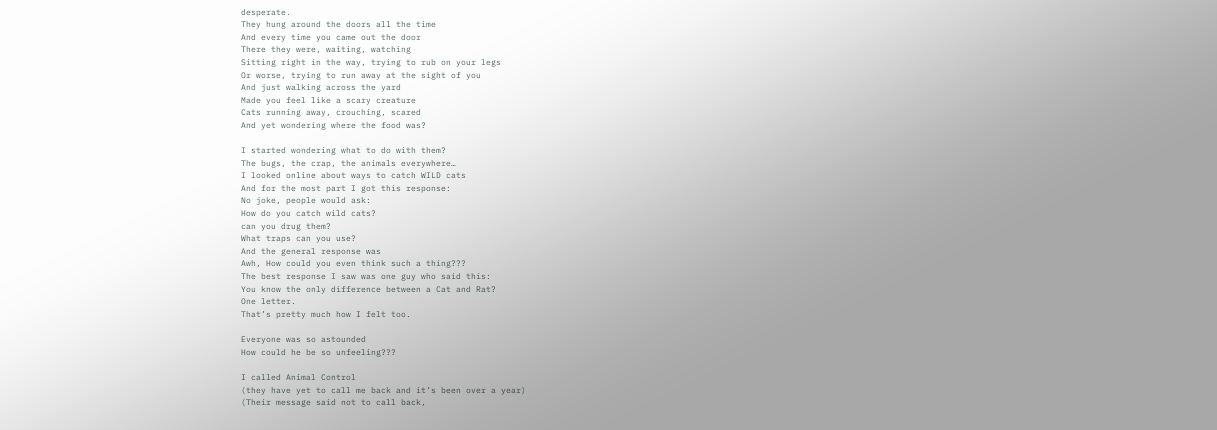desperate.
They hung around the doors all the time
And every time you came out the door
There they were, waiting, watching
Sitting right in the way, trying to rub on your legs
Or worse, trying to run away at the sight of you
And just walking across the yard
Made you feel like a scary creature
Cats running away, crouching, scared
And yet wondering where the food was?

I started wondering what to do with them?
The bugs, the crap, the animals everywhere…
I looked online about ways to catch WILD cats
And for the most part I got this response:
No joke, people would ask:
How do you catch wild cats?
can you drug them?
What traps can you use?
And the general response was
Awh, How could you even think such a thing???
The best response I saw was one guy who said this:
You know the only difference between a Cat and Rat?
One letter.
That’s pretty much how I felt too.

Everyone was so astounded
How could he be so unfeeling???

I called Animal Control
(they have yet to call me back and it’s been over a year)
(Their message said not to call back,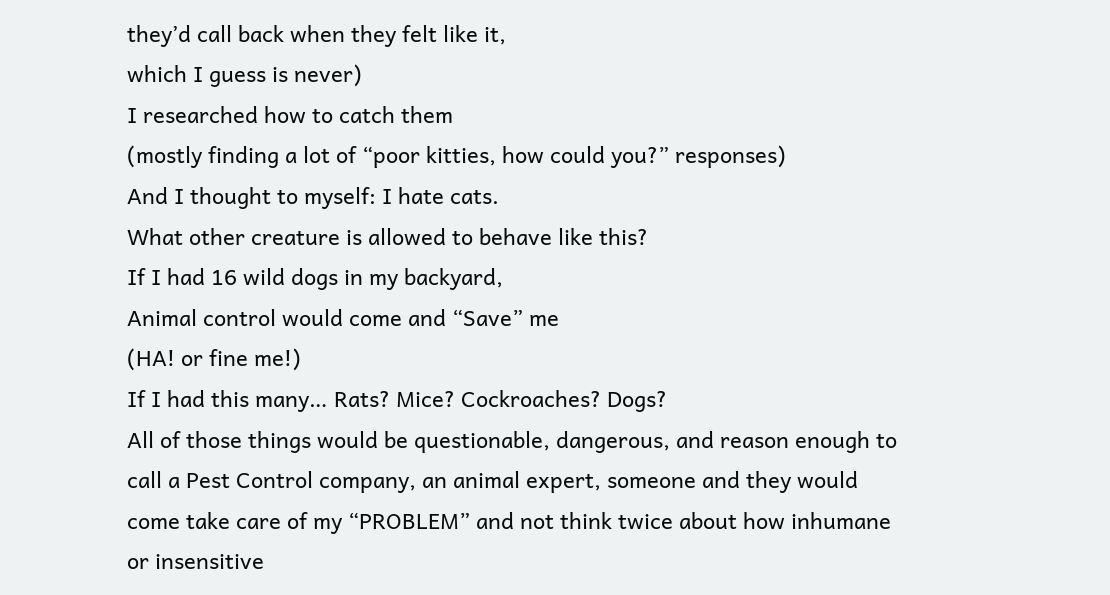they’d call back when they felt like it,
which I guess is never)
I researched how to catch them
(mostly finding a lot of “poor kitties, how could you?” responses)
And I thought to myself: I hate cats.
What other creature is allowed to behave like this?
If I had 16 wild dogs in my backyard,
Animal control would come and “Save” me
(HA! or fine me!)
If I had this many… Rats? Mice? Cockroaches? Dogs?
All of those things would be questionable, dangerous, and reason enough to call a Pest Control company, an animal expert, someone and they would come take care of my “PROBLEM” and not think twice about how inhumane or insensitive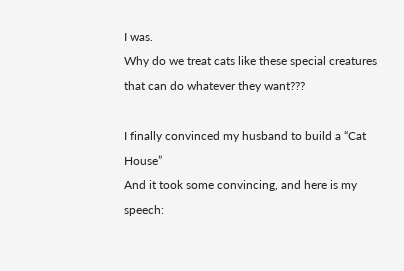I was.
Why do we treat cats like these special creatures that can do whatever they want???

I finally convinced my husband to build a “Cat House”
And it took some convincing, and here is my speech: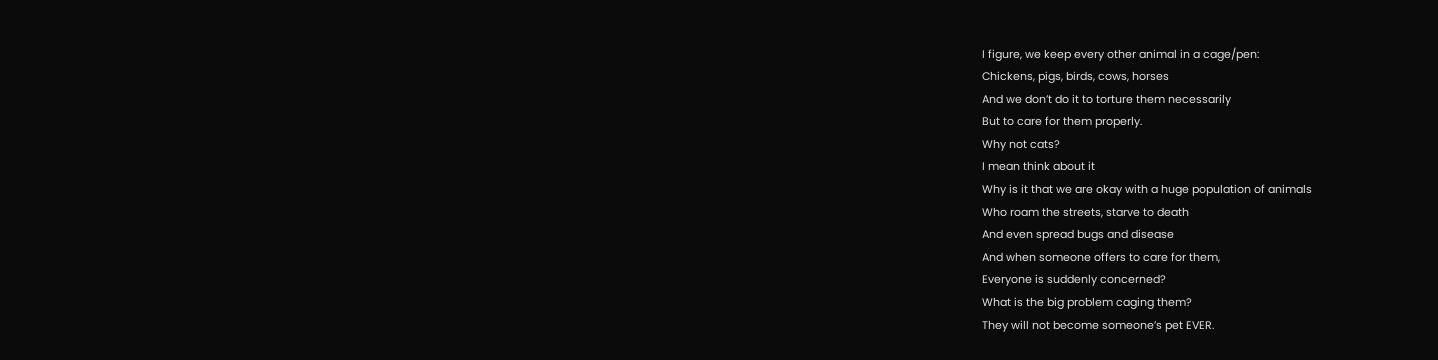I figure, we keep every other animal in a cage/pen:
Chickens, pigs, birds, cows, horses
And we don’t do it to torture them necessarily
But to care for them properly.
Why not cats?
I mean think about it
Why is it that we are okay with a huge population of animals
Who roam the streets, starve to death
And even spread bugs and disease
And when someone offers to care for them,
Everyone is suddenly concerned?
What is the big problem caging them?
They will not become someone’s pet EVER.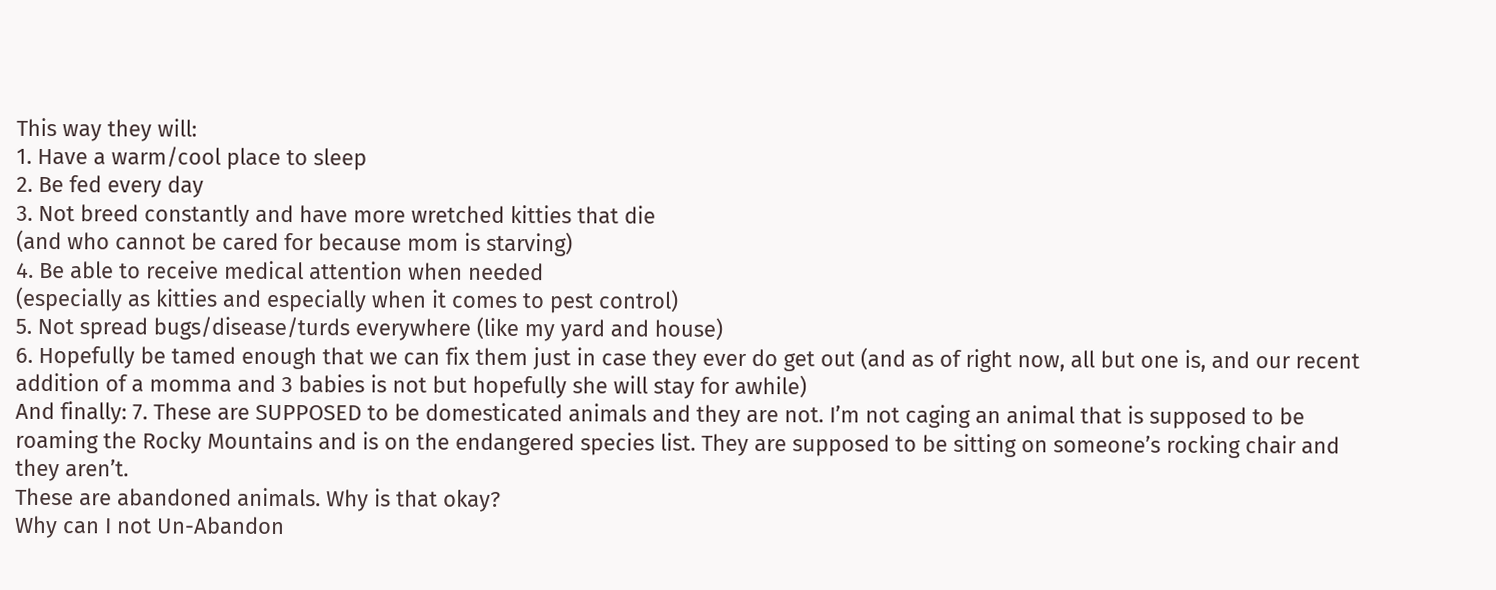This way they will:
1. Have a warm/cool place to sleep
2. Be fed every day
3. Not breed constantly and have more wretched kitties that die
(and who cannot be cared for because mom is starving)
4. Be able to receive medical attention when needed
(especially as kitties and especially when it comes to pest control)
5. Not spread bugs/disease/turds everywhere (like my yard and house)
6. Hopefully be tamed enough that we can fix them just in case they ever do get out (and as of right now, all but one is, and our recent addition of a momma and 3 babies is not but hopefully she will stay for awhile)
And finally: 7. These are SUPPOSED to be domesticated animals and they are not. I’m not caging an animal that is supposed to be roaming the Rocky Mountains and is on the endangered species list. They are supposed to be sitting on someone’s rocking chair and they aren’t.
These are abandoned animals. Why is that okay?
Why can I not Un-Abandon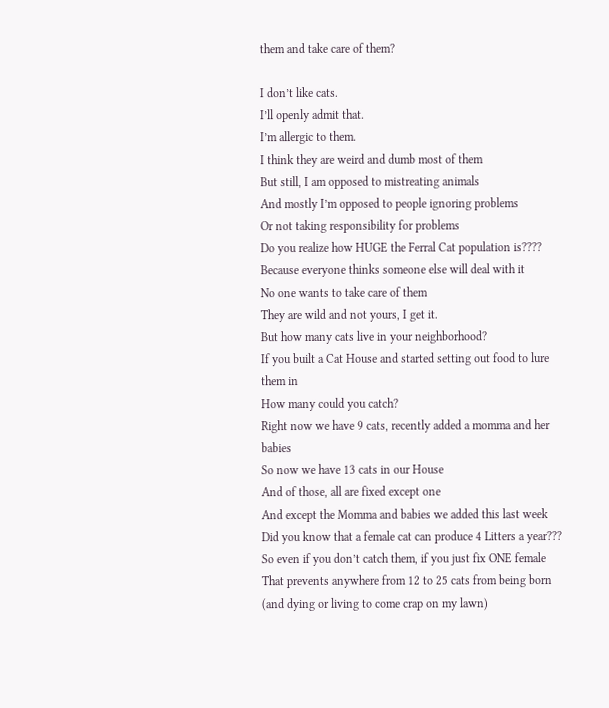them and take care of them?

I don’t like cats.
I’ll openly admit that.
I’m allergic to them.
I think they are weird and dumb most of them
But still, I am opposed to mistreating animals
And mostly I’m opposed to people ignoring problems
Or not taking responsibility for problems
Do you realize how HUGE the Ferral Cat population is????
Because everyone thinks someone else will deal with it
No one wants to take care of them
They are wild and not yours, I get it.
But how many cats live in your neighborhood?
If you built a Cat House and started setting out food to lure them in
How many could you catch?
Right now we have 9 cats, recently added a momma and her babies
So now we have 13 cats in our House
And of those, all are fixed except one
And except the Momma and babies we added this last week
Did you know that a female cat can produce 4 Litters a year???
So even if you don’t catch them, if you just fix ONE female
That prevents anywhere from 12 to 25 cats from being born
(and dying or living to come crap on my lawn)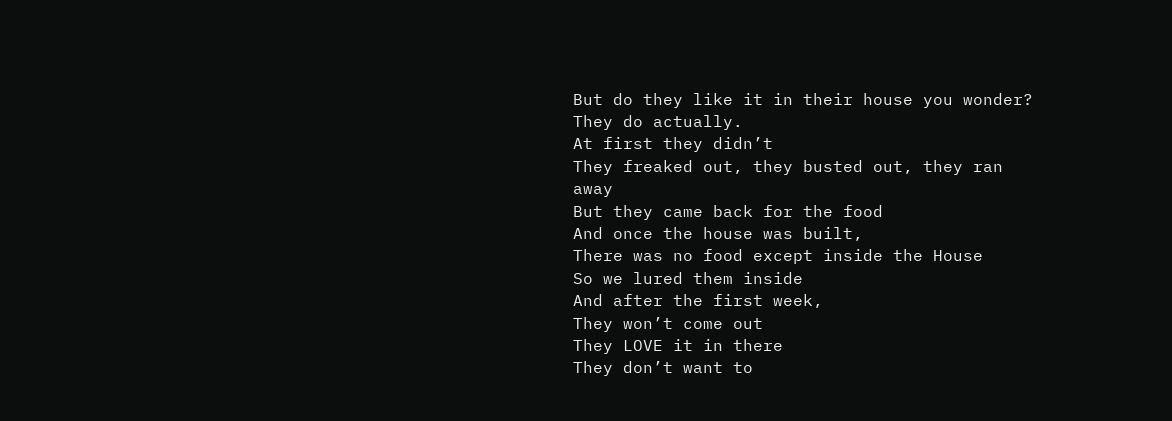But do they like it in their house you wonder?
They do actually.
At first they didn’t
They freaked out, they busted out, they ran away
But they came back for the food
And once the house was built,
There was no food except inside the House
So we lured them inside
And after the first week,
They won’t come out
They LOVE it in there
They don’t want to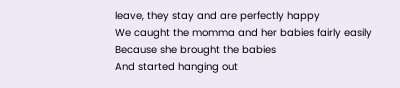leave, they stay and are perfectly happy
We caught the momma and her babies fairly easily
Because she brought the babies
And started hanging out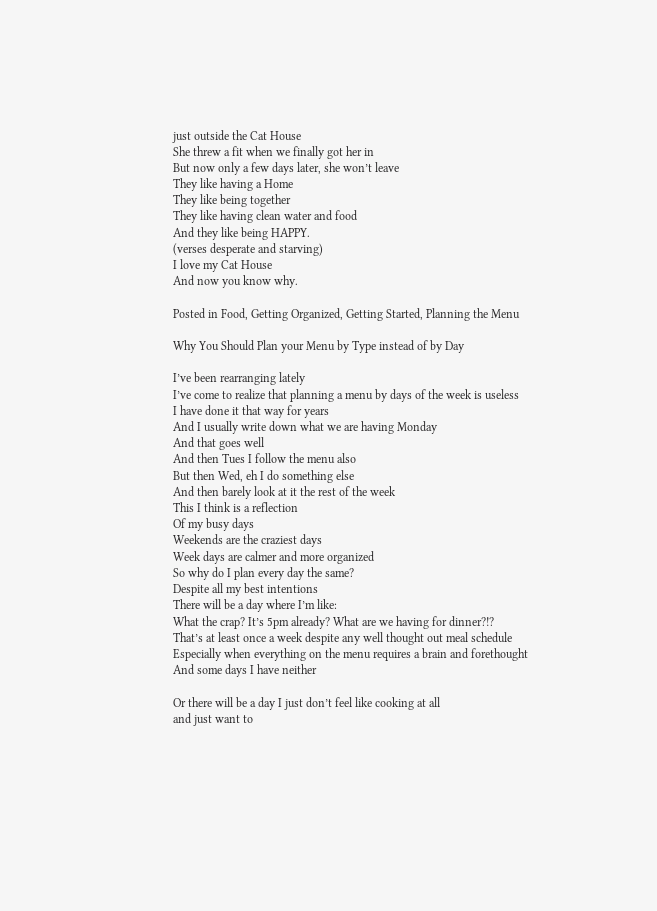just outside the Cat House
She threw a fit when we finally got her in
But now only a few days later, she won’t leave
They like having a Home
They like being together
They like having clean water and food
And they like being HAPPY.
(verses desperate and starving)
I love my Cat House
And now you know why.

Posted in Food, Getting Organized, Getting Started, Planning the Menu

Why You Should Plan your Menu by Type instead of by Day

I’ve been rearranging lately
I’ve come to realize that planning a menu by days of the week is useless
I have done it that way for years
And I usually write down what we are having Monday
And that goes well
And then Tues I follow the menu also
But then Wed, eh I do something else
And then barely look at it the rest of the week
This I think is a reflection
Of my busy days
Weekends are the craziest days
Week days are calmer and more organized
So why do I plan every day the same?
Despite all my best intentions
There will be a day where I’m like:
What the crap? It’s 5pm already? What are we having for dinner?!?
That’s at least once a week despite any well thought out meal schedule
Especially when everything on the menu requires a brain and forethought
And some days I have neither

Or there will be a day I just don’t feel like cooking at all
and just want to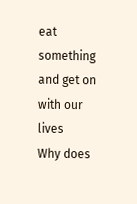eat something and get on with our lives
Why does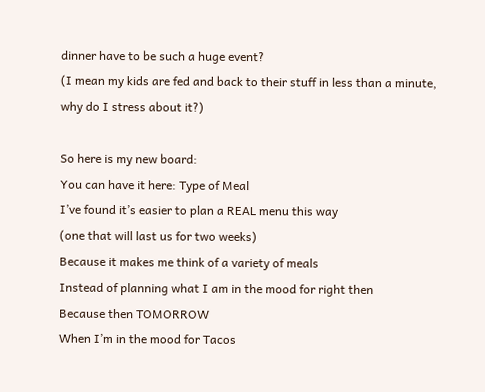dinner have to be such a huge event?
(I mean my kids are fed and back to their stuff in less than a minute,
why do I stress about it?)

So here is my new board:
You can have it here: Type of Meal
I’ve found it’s easier to plan a REAL menu this way
(one that will last us for two weeks)
Because it makes me think of a variety of meals
Instead of planning what I am in the mood for right then
Because then TOMORROW
When I’m in the mood for Tacos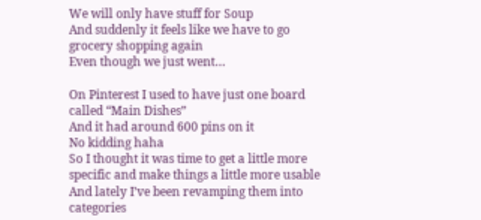We will only have stuff for Soup
And suddenly it feels like we have to go grocery shopping again
Even though we just went…

On Pinterest I used to have just one board called “Main Dishes”
And it had around 600 pins on it
No kidding haha
So I thought it was time to get a little more specific and make things a little more usable
And lately I’ve been revamping them into categories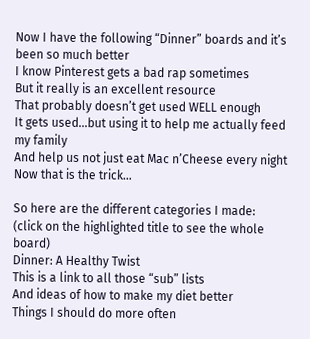Now I have the following “Dinner” boards and it’s been so much better
I know Pinterest gets a bad rap sometimes
But it really is an excellent resource
That probably doesn’t get used WELL enough
It gets used…but using it to help me actually feed my family
And help us not just eat Mac n’Cheese every night
Now that is the trick…

So here are the different categories I made:
(click on the highlighted title to see the whole board)
Dinner: A Healthy Twist
This is a link to all those “sub” lists
And ideas of how to make my diet better
Things I should do more often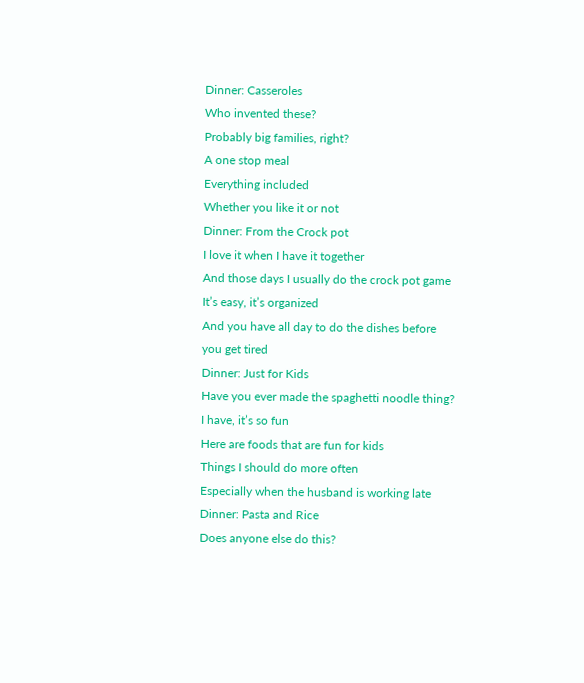Dinner: Casseroles
Who invented these?
Probably big families, right?
A one stop meal
Everything included
Whether you like it or not
Dinner: From the Crock pot
I love it when I have it together
And those days I usually do the crock pot game
It’s easy, it’s organized
And you have all day to do the dishes before you get tired
Dinner: Just for Kids
Have you ever made the spaghetti noodle thing?
I have, it’s so fun
Here are foods that are fun for kids
Things I should do more often
Especially when the husband is working late
Dinner: Pasta and Rice
Does anyone else do this?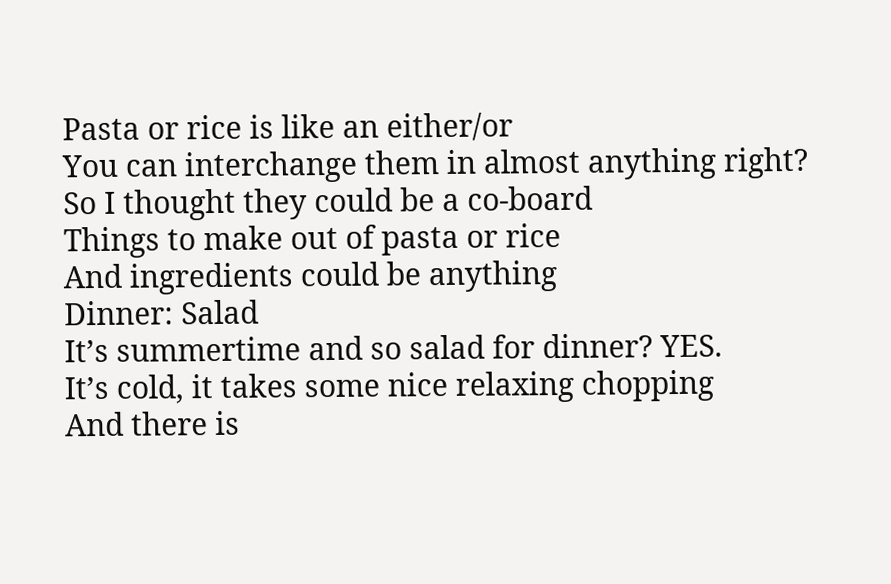Pasta or rice is like an either/or
You can interchange them in almost anything right?
So I thought they could be a co-board
Things to make out of pasta or rice
And ingredients could be anything
Dinner: Salad
It’s summertime and so salad for dinner? YES.
It’s cold, it takes some nice relaxing chopping
And there is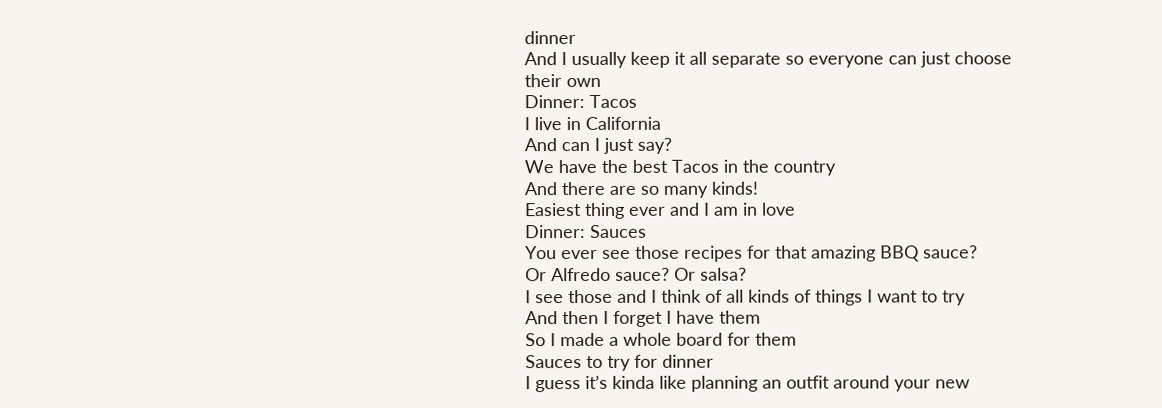dinner
And I usually keep it all separate so everyone can just choose their own
Dinner: Tacos
I live in California
And can I just say?
We have the best Tacos in the country
And there are so many kinds!
Easiest thing ever and I am in love
Dinner: Sauces
You ever see those recipes for that amazing BBQ sauce?
Or Alfredo sauce? Or salsa?
I see those and I think of all kinds of things I want to try
And then I forget I have them
So I made a whole board for them
Sauces to try for dinner
I guess it’s kinda like planning an outfit around your new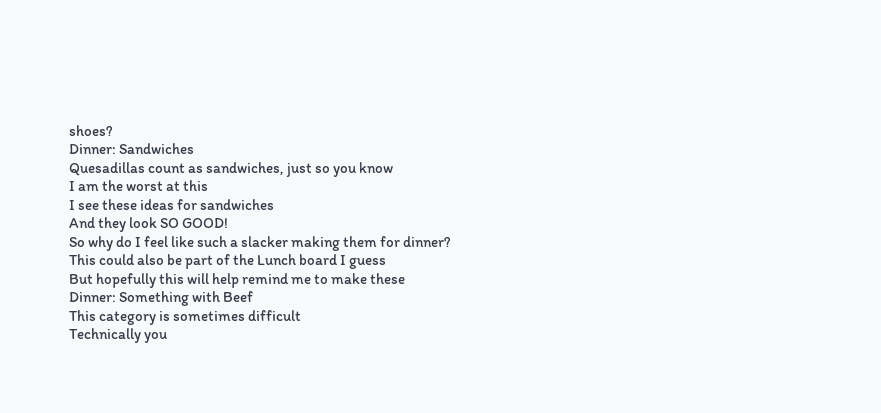shoes?
Dinner: Sandwiches
Quesadillas count as sandwiches, just so you know
I am the worst at this
I see these ideas for sandwiches
And they look SO GOOD!
So why do I feel like such a slacker making them for dinner?
This could also be part of the Lunch board I guess
But hopefully this will help remind me to make these
Dinner: Something with Beef
This category is sometimes difficult
Technically you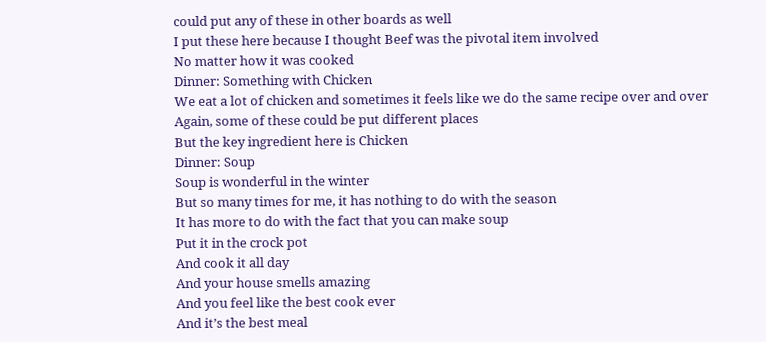could put any of these in other boards as well
I put these here because I thought Beef was the pivotal item involved
No matter how it was cooked
Dinner: Something with Chicken
We eat a lot of chicken and sometimes it feels like we do the same recipe over and over
Again, some of these could be put different places
But the key ingredient here is Chicken
Dinner: Soup
Soup is wonderful in the winter
But so many times for me, it has nothing to do with the season
It has more to do with the fact that you can make soup
Put it in the crock pot
And cook it all day
And your house smells amazing
And you feel like the best cook ever
And it’s the best meal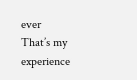ever
That’s my experience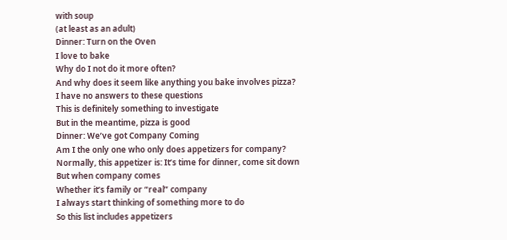with soup
(at least as an adult)
Dinner: Turn on the Oven
I love to bake
Why do I not do it more often?
And why does it seem like anything you bake involves pizza?
I have no answers to these questions
This is definitely something to investigate
But in the meantime, pizza is good
Dinner: We’ve got Company Coming
Am I the only one who only does appetizers for company?
Normally, this appetizer is: It’s time for dinner, come sit down
But when company comes
Whether it’s family or “real” company
I always start thinking of something more to do
So this list includes appetizers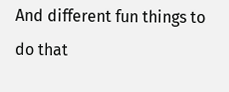And different fun things to do that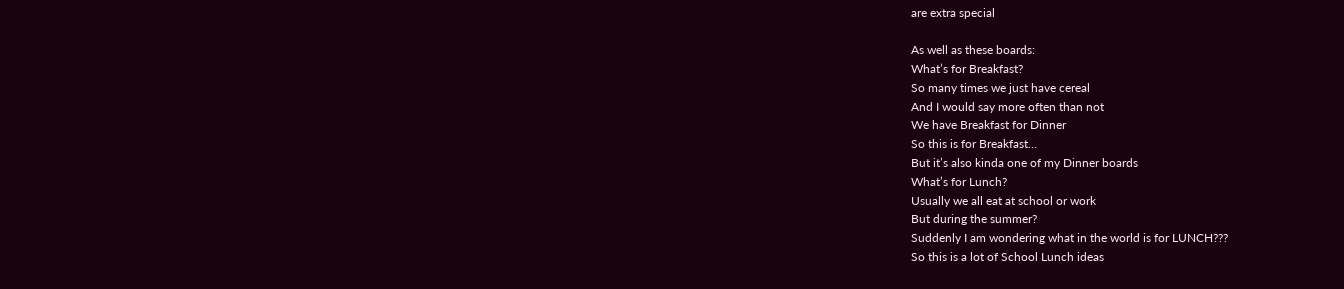are extra special

As well as these boards:
What’s for Breakfast?
So many times we just have cereal
And I would say more often than not
We have Breakfast for Dinner
So this is for Breakfast…
But it’s also kinda one of my Dinner boards
What’s for Lunch?
Usually we all eat at school or work
But during the summer?
Suddenly I am wondering what in the world is for LUNCH???
So this is a lot of School Lunch ideas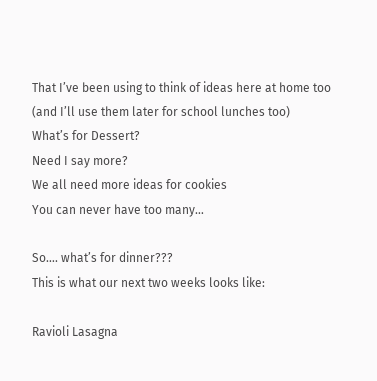That I’ve been using to think of ideas here at home too
(and I’ll use them later for school lunches too)
What’s for Dessert?
Need I say more?
We all need more ideas for cookies
You can never have too many…

So…. what’s for dinner???
This is what our next two weeks looks like:

Ravioli Lasagna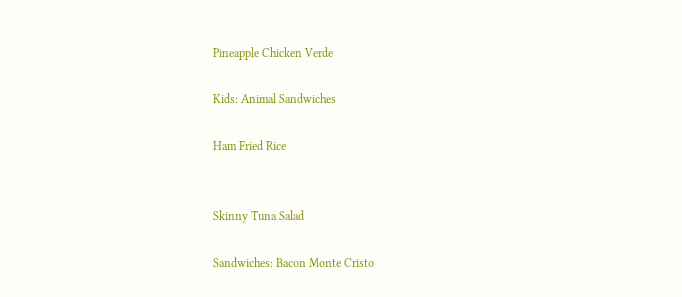Pineapple Chicken Verde

Kids: Animal Sandwiches

Ham Fried Rice


Skinny Tuna Salad

Sandwiches: Bacon Monte Cristo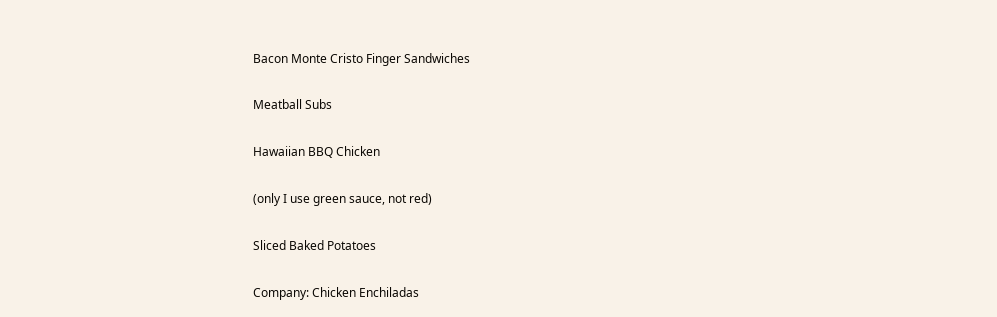Bacon Monte Cristo Finger Sandwiches

Meatball Subs

Hawaiian BBQ Chicken

(only I use green sauce, not red)

Sliced Baked Potatoes

Company: Chicken Enchiladas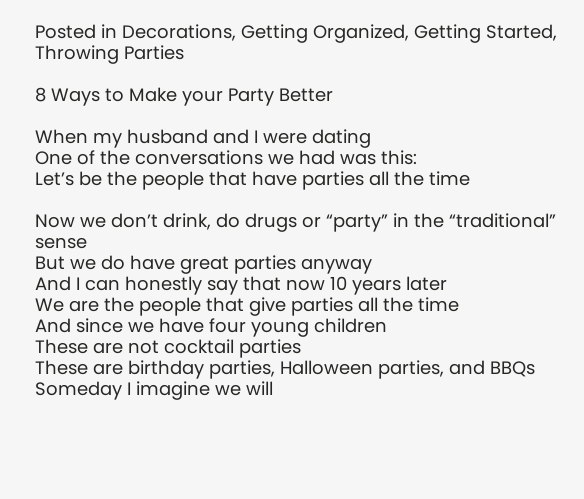Posted in Decorations, Getting Organized, Getting Started, Throwing Parties

8 Ways to Make your Party Better

When my husband and I were dating
One of the conversations we had was this:
Let’s be the people that have parties all the time

Now we don’t drink, do drugs or “party” in the “traditional” sense
But we do have great parties anyway
And I can honestly say that now 10 years later
We are the people that give parties all the time
And since we have four young children
These are not cocktail parties
These are birthday parties, Halloween parties, and BBQs
Someday I imagine we will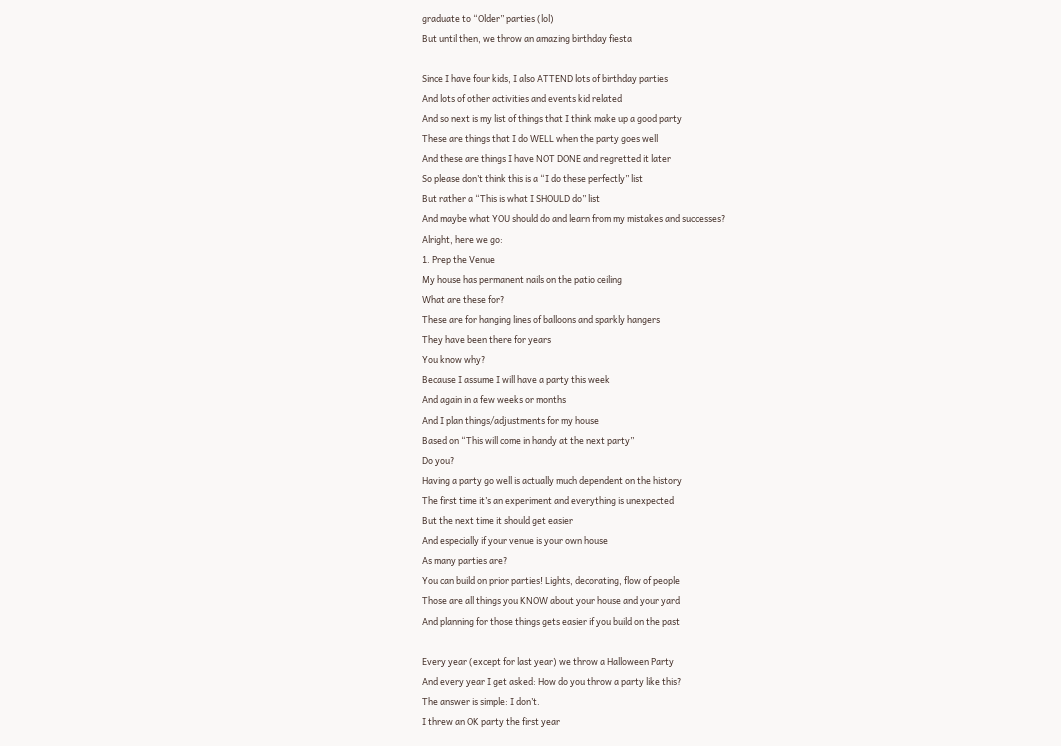graduate to “Older” parties (lol)
But until then, we throw an amazing birthday fiesta

Since I have four kids, I also ATTEND lots of birthday parties
And lots of other activities and events kid related
And so next is my list of things that I think make up a good party
These are things that I do WELL when the party goes well
And these are things I have NOT DONE and regretted it later
So please don’t think this is a “I do these perfectly” list
But rather a “This is what I SHOULD do” list
And maybe what YOU should do and learn from my mistakes and successes?
Alright, here we go:
1. Prep the Venue
My house has permanent nails on the patio ceiling
What are these for?
These are for hanging lines of balloons and sparkly hangers
They have been there for years
You know why?
Because I assume I will have a party this week
And again in a few weeks or months
And I plan things/adjustments for my house
Based on “This will come in handy at the next party”
Do you?
Having a party go well is actually much dependent on the history
The first time it’s an experiment and everything is unexpected
But the next time it should get easier
And especially if your venue is your own house
As many parties are?
You can build on prior parties! Lights, decorating, flow of people
Those are all things you KNOW about your house and your yard
And planning for those things gets easier if you build on the past

Every year (except for last year) we throw a Halloween Party
And every year I get asked: How do you throw a party like this?
The answer is simple: I don’t.
I threw an OK party the first year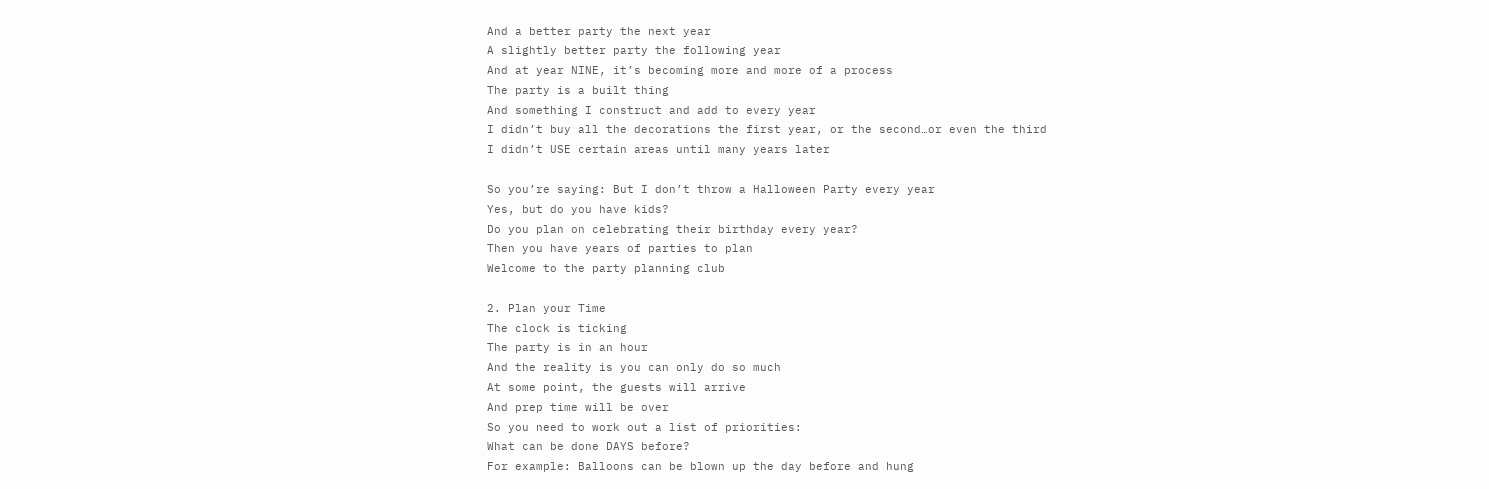And a better party the next year
A slightly better party the following year
And at year NINE, it’s becoming more and more of a process
The party is a built thing
And something I construct and add to every year
I didn’t buy all the decorations the first year, or the second…or even the third
I didn’t USE certain areas until many years later

So you’re saying: But I don’t throw a Halloween Party every year
Yes, but do you have kids?
Do you plan on celebrating their birthday every year?
Then you have years of parties to plan
Welcome to the party planning club

2. Plan your Time
The clock is ticking
The party is in an hour
And the reality is you can only do so much
At some point, the guests will arrive
And prep time will be over
So you need to work out a list of priorities:
What can be done DAYS before?
For example: Balloons can be blown up the day before and hung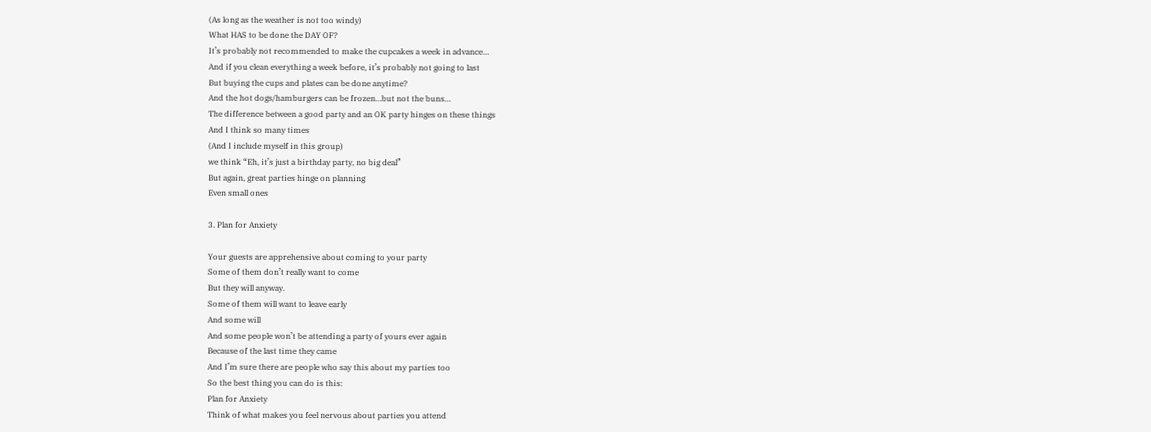(As long as the weather is not too windy)
What HAS to be done the DAY OF?
It’s probably not recommended to make the cupcakes a week in advance…
And if you clean everything a week before, it’s probably not going to last
But buying the cups and plates can be done anytime?
And the hot dogs/hamburgers can be frozen…but not the buns…
The difference between a good party and an OK party hinges on these things
And I think so many times
(And I include myself in this group)
we think “Eh, it’s just a birthday party, no big deal”
But again, great parties hinge on planning
Even small ones

3. Plan for Anxiety

Your guests are apprehensive about coming to your party
Some of them don’t really want to come
But they will anyway.
Some of them will want to leave early
And some will
And some people won’t be attending a party of yours ever again
Because of the last time they came
And I’m sure there are people who say this about my parties too
So the best thing you can do is this:
Plan for Anxiety
Think of what makes you feel nervous about parties you attend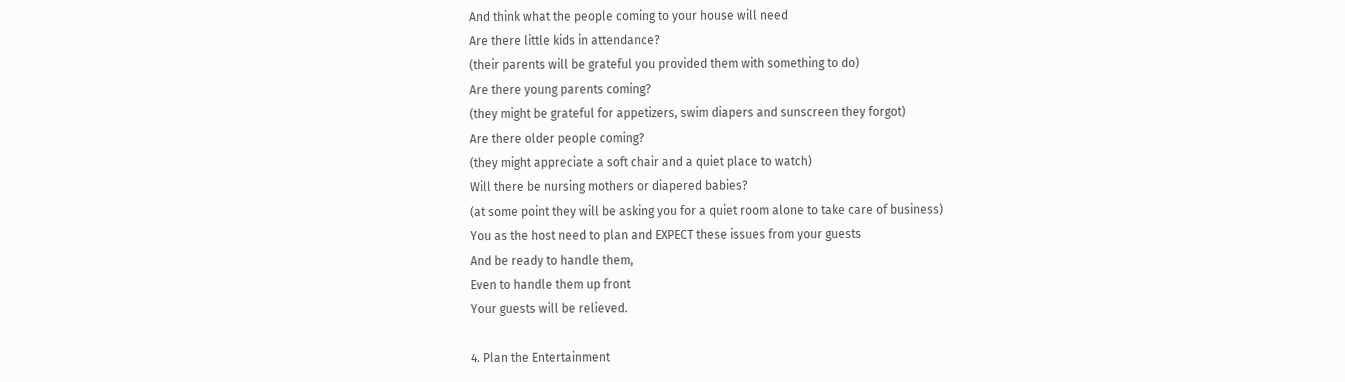And think what the people coming to your house will need
Are there little kids in attendance?
(their parents will be grateful you provided them with something to do)
Are there young parents coming?
(they might be grateful for appetizers, swim diapers and sunscreen they forgot)
Are there older people coming?
(they might appreciate a soft chair and a quiet place to watch)
Will there be nursing mothers or diapered babies?
(at some point they will be asking you for a quiet room alone to take care of business)
You as the host need to plan and EXPECT these issues from your guests
And be ready to handle them,
Even to handle them up front
Your guests will be relieved.

4. Plan the Entertainment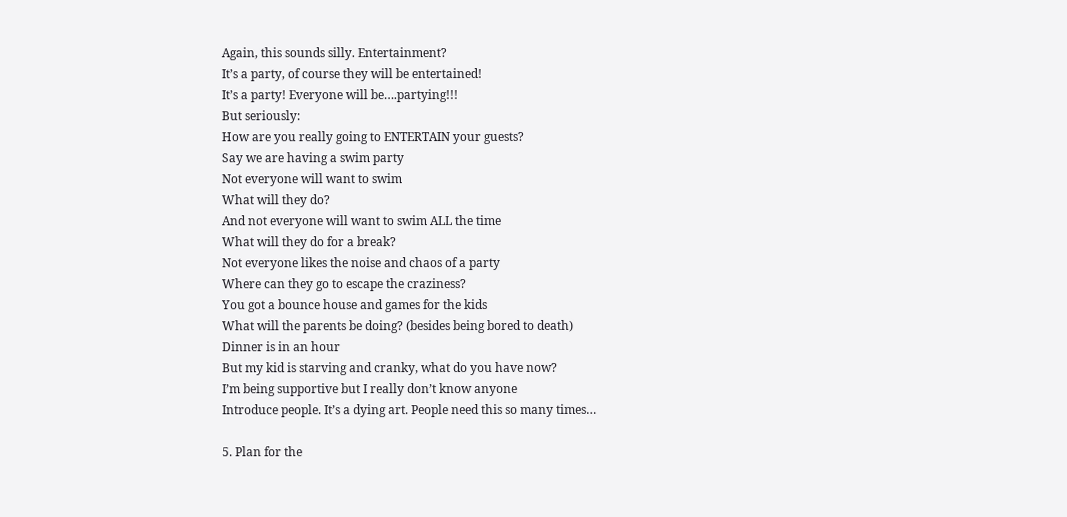Again, this sounds silly. Entertainment?
It’s a party, of course they will be entertained!
It’s a party! Everyone will be….partying!!!
But seriously:
How are you really going to ENTERTAIN your guests?
Say we are having a swim party
Not everyone will want to swim
What will they do?
And not everyone will want to swim ALL the time
What will they do for a break?
Not everyone likes the noise and chaos of a party
Where can they go to escape the craziness?
You got a bounce house and games for the kids
What will the parents be doing? (besides being bored to death)
Dinner is in an hour
But my kid is starving and cranky, what do you have now?
I’m being supportive but I really don’t know anyone
Introduce people. It’s a dying art. People need this so many times…

5. Plan for the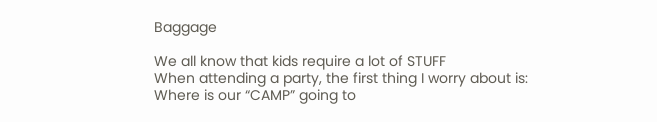Baggage

We all know that kids require a lot of STUFF
When attending a party, the first thing I worry about is:
Where is our “CAMP” going to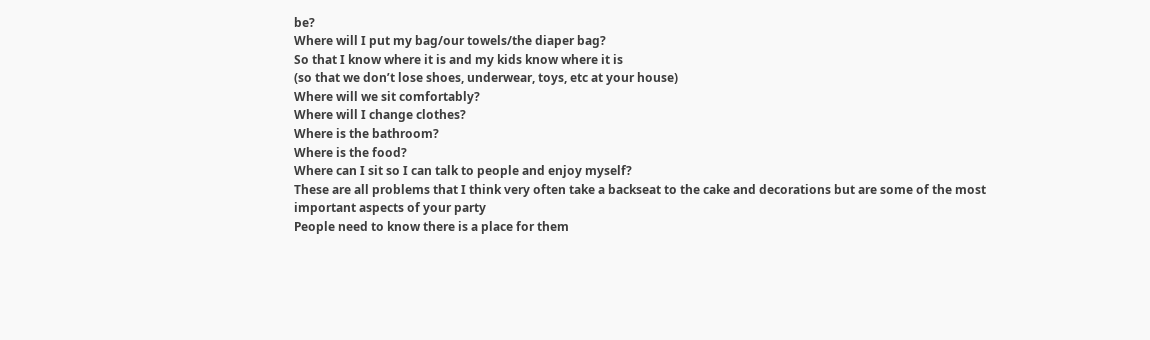be?
Where will I put my bag/our towels/the diaper bag?
So that I know where it is and my kids know where it is
(so that we don’t lose shoes, underwear, toys, etc at your house)
Where will we sit comfortably?
Where will I change clothes?
Where is the bathroom?
Where is the food?
Where can I sit so I can talk to people and enjoy myself?
These are all problems that I think very often take a backseat to the cake and decorations but are some of the most important aspects of your party
People need to know there is a place for them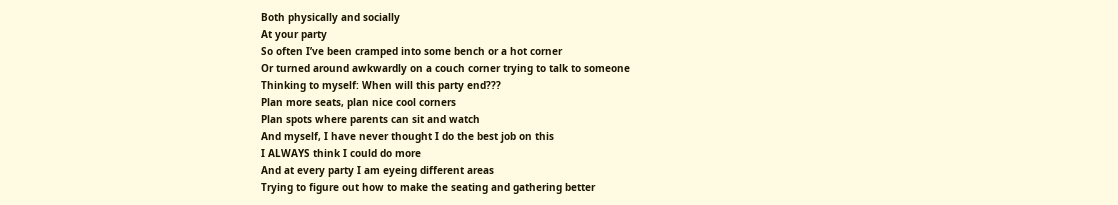Both physically and socially
At your party
So often I’ve been cramped into some bench or a hot corner
Or turned around awkwardly on a couch corner trying to talk to someone
Thinking to myself: When will this party end???
Plan more seats, plan nice cool corners
Plan spots where parents can sit and watch
And myself, I have never thought I do the best job on this
I ALWAYS think I could do more
And at every party I am eyeing different areas
Trying to figure out how to make the seating and gathering better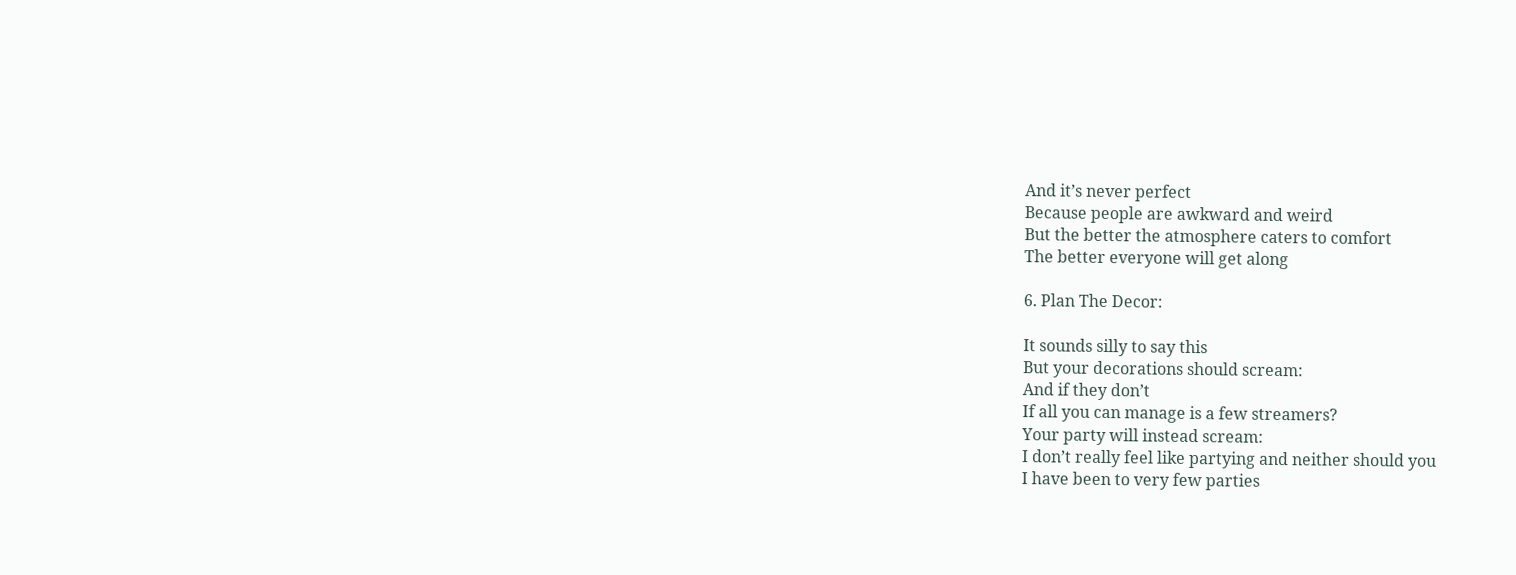And it’s never perfect
Because people are awkward and weird
But the better the atmosphere caters to comfort
The better everyone will get along

6. Plan The Decor:

It sounds silly to say this
But your decorations should scream:
And if they don’t
If all you can manage is a few streamers?
Your party will instead scream:
I don’t really feel like partying and neither should you
I have been to very few parties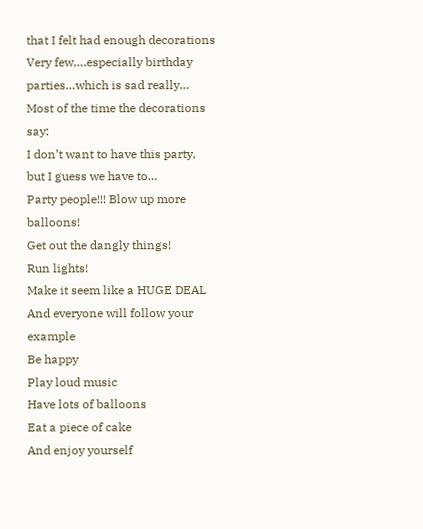that I felt had enough decorations
Very few….especially birthday parties…which is sad really…
Most of the time the decorations say:
I don’t want to have this party, but I guess we have to…
Party people!!! Blow up more balloons!
Get out the dangly things!
Run lights!
Make it seem like a HUGE DEAL
And everyone will follow your example
Be happy
Play loud music
Have lots of balloons
Eat a piece of cake
And enjoy yourself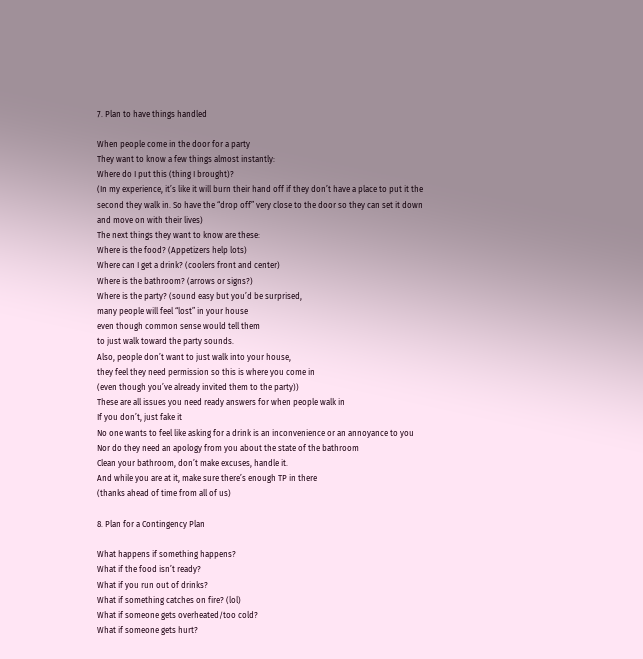7. Plan to have things handled

When people come in the door for a party
They want to know a few things almost instantly:
Where do I put this (thing I brought)?
(In my experience, it’s like it will burn their hand off if they don’t have a place to put it the second they walk in. So have the “drop off” very close to the door so they can set it down and move on with their lives)
The next things they want to know are these:
Where is the food? (Appetizers help lots)
Where can I get a drink? (coolers front and center)
Where is the bathroom? (arrows or signs?)
Where is the party? (sound easy but you’d be surprised,
many people will feel “lost” in your house
even though common sense would tell them
to just walk toward the party sounds.
Also, people don’t want to just walk into your house,
they feel they need permission so this is where you come in
(even though you’ve already invited them to the party))
These are all issues you need ready answers for when people walk in
If you don’t, just fake it
No one wants to feel like asking for a drink is an inconvenience or an annoyance to you
Nor do they need an apology from you about the state of the bathroom
Clean your bathroom, don’t make excuses, handle it.
And while you are at it, make sure there’s enough TP in there
(thanks ahead of time from all of us)

8. Plan for a Contingency Plan

What happens if something happens?
What if the food isn’t ready?
What if you run out of drinks?
What if something catches on fire? (lol)
What if someone gets overheated/too cold?
What if someone gets hurt?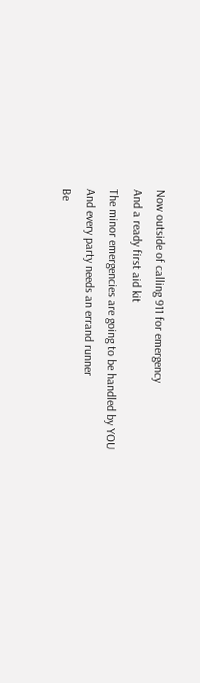Now outside of calling 911 for emergency
And a ready first aid kit
The minor emergencies are going to be handled by YOU
And every party needs an errand runner
Be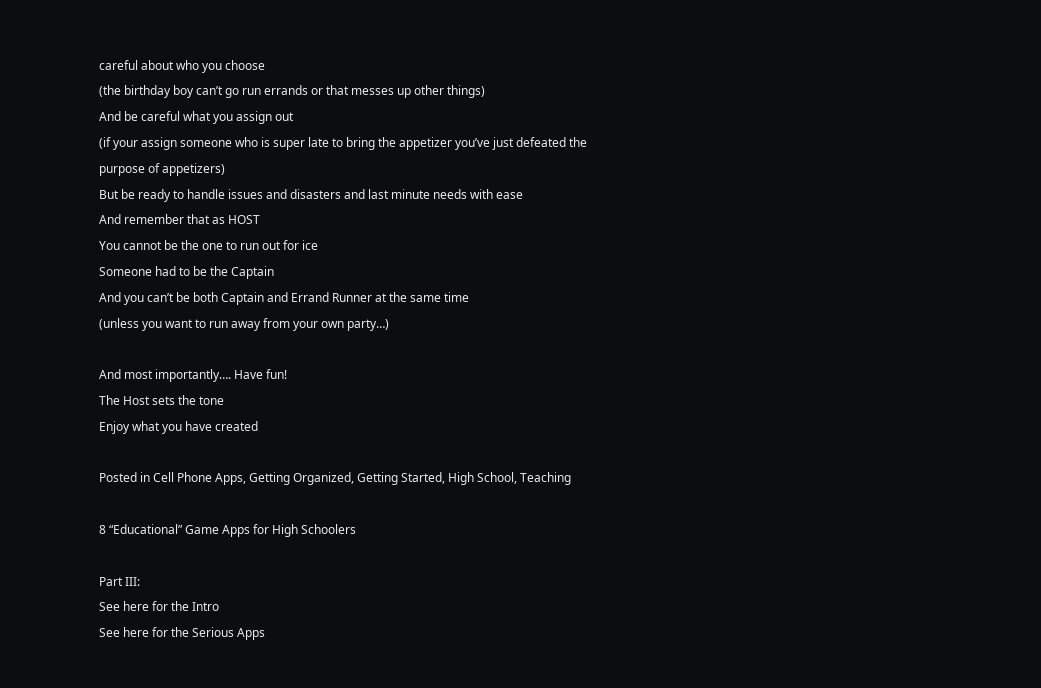careful about who you choose
(the birthday boy can’t go run errands or that messes up other things)
And be careful what you assign out
(if your assign someone who is super late to bring the appetizer you’ve just defeated the purpose of appetizers)
But be ready to handle issues and disasters and last minute needs with ease
And remember that as HOST
You cannot be the one to run out for ice
Someone had to be the Captain
And you can’t be both Captain and Errand Runner at the same time
(unless you want to run away from your own party…)

And most importantly…. Have fun!
The Host sets the tone
Enjoy what you have created

Posted in Cell Phone Apps, Getting Organized, Getting Started, High School, Teaching

8 “Educational” Game Apps for High Schoolers

Part III:
See here for the Intro
See here for the Serious Apps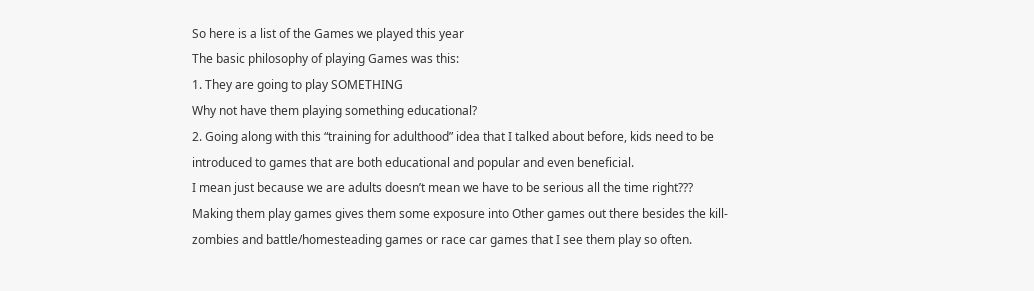So here is a list of the Games we played this year
The basic philosophy of playing Games was this:
1. They are going to play SOMETHING
Why not have them playing something educational?
2. Going along with this “training for adulthood” idea that I talked about before, kids need to be introduced to games that are both educational and popular and even beneficial.
I mean just because we are adults doesn’t mean we have to be serious all the time right???
Making them play games gives them some exposure into Other games out there besides the kill-zombies and battle/homesteading games or race car games that I see them play so often.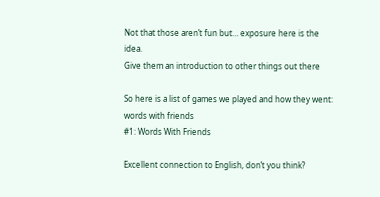Not that those aren’t fun but… exposure here is the idea.
Give them an introduction to other things out there

So here is a list of games we played and how they went:
words with friends
#1: Words With Friends

Excellent connection to English, don’t you think?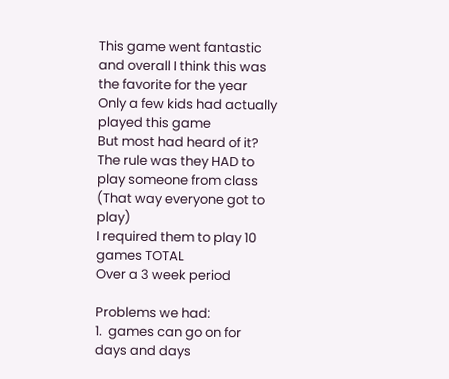This game went fantastic
and overall I think this was the favorite for the year
Only a few kids had actually played this game
But most had heard of it?
The rule was they HAD to play someone from class
(That way everyone got to play)
I required them to play 10 games TOTAL
Over a 3 week period

Problems we had:
1.  games can go on for days and days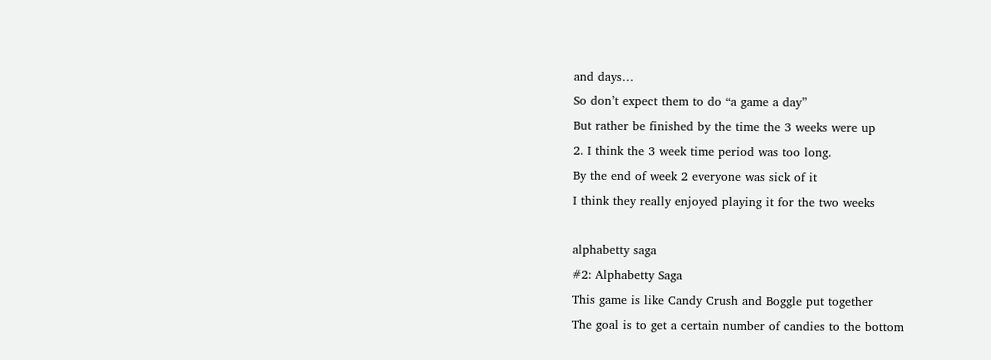and days…
So don’t expect them to do “a game a day”
But rather be finished by the time the 3 weeks were up
2. I think the 3 week time period was too long.
By the end of week 2 everyone was sick of it
I think they really enjoyed playing it for the two weeks

alphabetty saga
#2: Alphabetty Saga
This game is like Candy Crush and Boggle put together
The goal is to get a certain number of candies to the bottom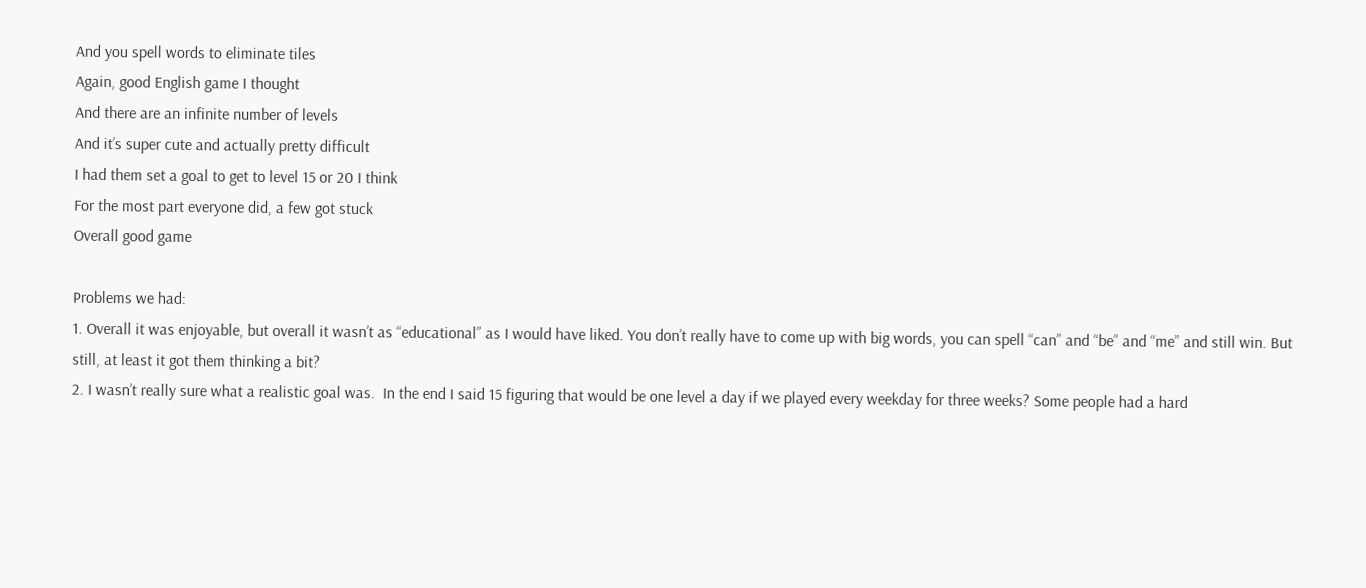And you spell words to eliminate tiles
Again, good English game I thought
And there are an infinite number of levels
And it’s super cute and actually pretty difficult
I had them set a goal to get to level 15 or 20 I think
For the most part everyone did, a few got stuck
Overall good game

Problems we had:
1. Overall it was enjoyable, but overall it wasn’t as “educational” as I would have liked. You don’t really have to come up with big words, you can spell “can” and “be” and “me” and still win. But still, at least it got them thinking a bit?
2. I wasn’t really sure what a realistic goal was.  In the end I said 15 figuring that would be one level a day if we played every weekday for three weeks? Some people had a hard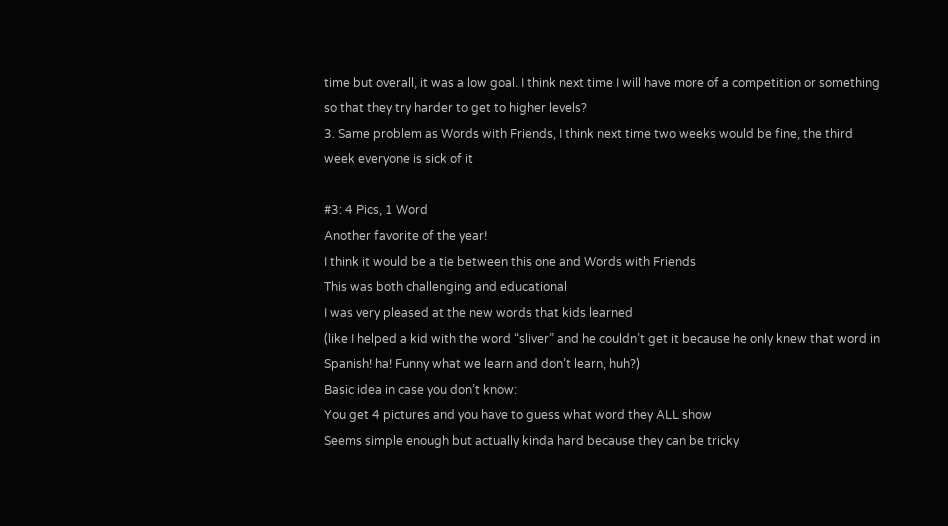time but overall, it was a low goal. I think next time I will have more of a competition or something so that they try harder to get to higher levels?
3. Same problem as Words with Friends, I think next time two weeks would be fine, the third week everyone is sick of it

#3: 4 Pics, 1 Word
Another favorite of the year!
I think it would be a tie between this one and Words with Friends
This was both challenging and educational
I was very pleased at the new words that kids learned
(like I helped a kid with the word “sliver” and he couldn’t get it because he only knew that word in Spanish! ha! Funny what we learn and don’t learn, huh?)
Basic idea in case you don’t know:
You get 4 pictures and you have to guess what word they ALL show
Seems simple enough but actually kinda hard because they can be tricky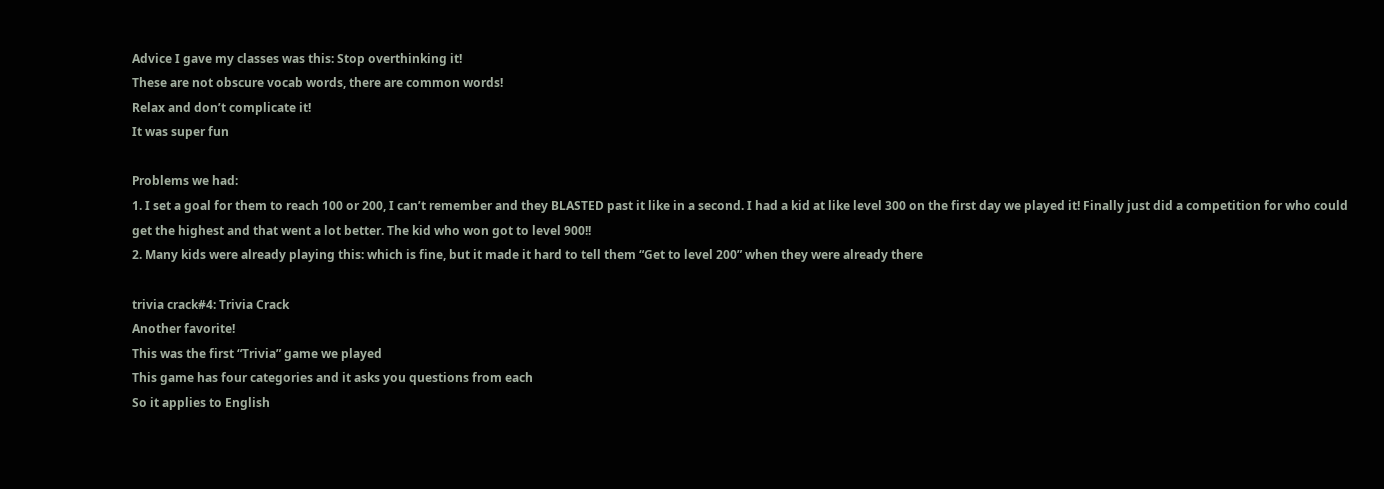Advice I gave my classes was this: Stop overthinking it!
These are not obscure vocab words, there are common words!
Relax and don’t complicate it!
It was super fun

Problems we had:
1. I set a goal for them to reach 100 or 200, I can’t remember and they BLASTED past it like in a second. I had a kid at like level 300 on the first day we played it! Finally just did a competition for who could get the highest and that went a lot better. The kid who won got to level 900!!
2. Many kids were already playing this: which is fine, but it made it hard to tell them “Get to level 200” when they were already there

trivia crack#4: Trivia Crack
Another favorite!
This was the first “Trivia” game we played
This game has four categories and it asks you questions from each
So it applies to English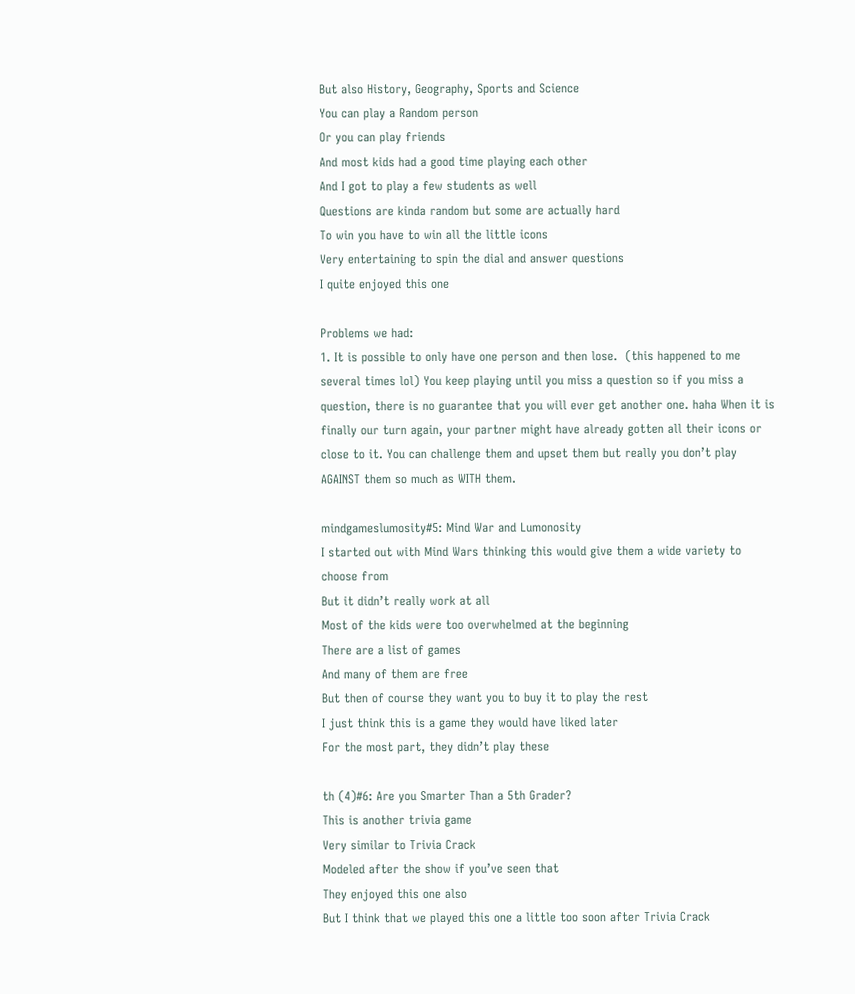But also History, Geography, Sports and Science
You can play a Random person
Or you can play friends
And most kids had a good time playing each other
And I got to play a few students as well
Questions are kinda random but some are actually hard
To win you have to win all the little icons
Very entertaining to spin the dial and answer questions
I quite enjoyed this one

Problems we had:
1. It is possible to only have one person and then lose.  (this happened to me several times lol) You keep playing until you miss a question so if you miss a question, there is no guarantee that you will ever get another one. haha When it is finally our turn again, your partner might have already gotten all their icons or close to it. You can challenge them and upset them but really you don’t play AGAINST them so much as WITH them.

mindgameslumosity#5: Mind War and Lumonosity
I started out with Mind Wars thinking this would give them a wide variety to choose from
But it didn’t really work at all
Most of the kids were too overwhelmed at the beginning
There are a list of games
And many of them are free
But then of course they want you to buy it to play the rest
I just think this is a game they would have liked later
For the most part, they didn’t play these

th (4)#6: Are you Smarter Than a 5th Grader?
This is another trivia game
Very similar to Trivia Crack
Modeled after the show if you’ve seen that
They enjoyed this one also
But I think that we played this one a little too soon after Trivia Crack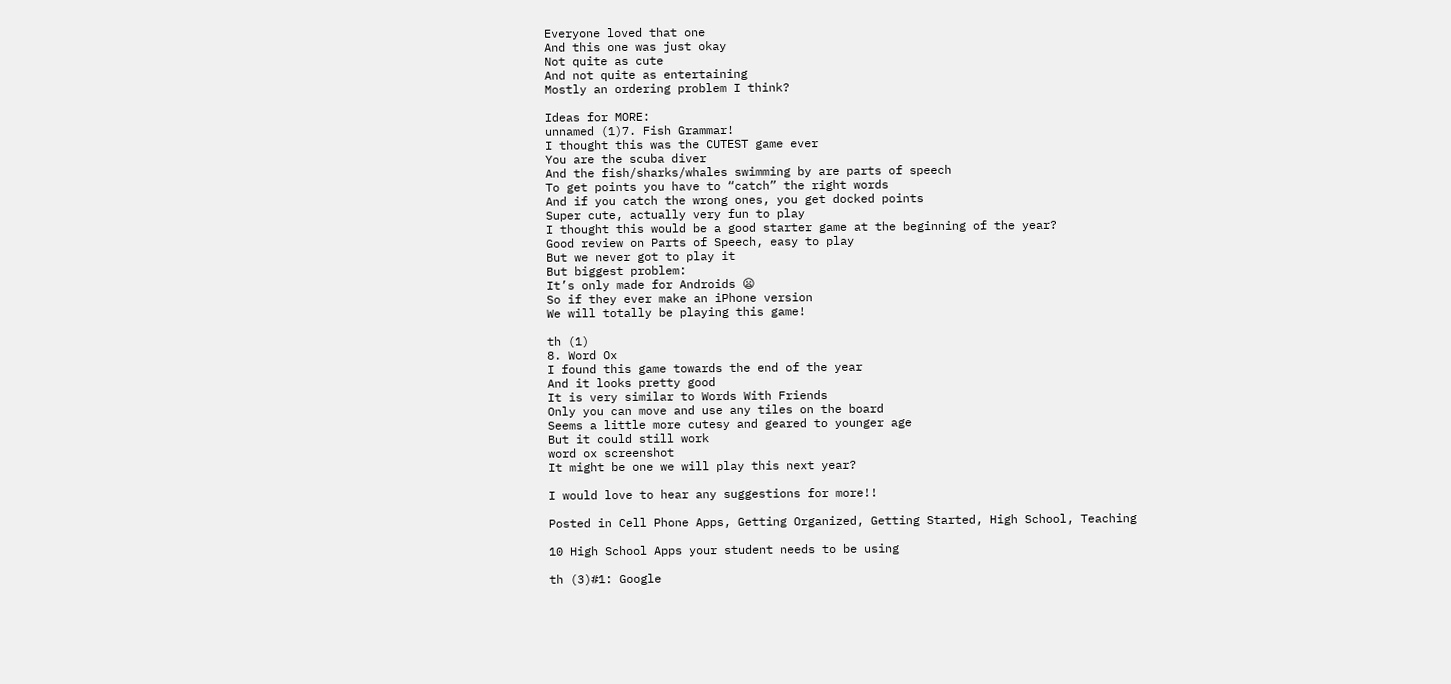Everyone loved that one
And this one was just okay
Not quite as cute
And not quite as entertaining
Mostly an ordering problem I think?

Ideas for MORE:
unnamed (1)7. Fish Grammar!
I thought this was the CUTEST game ever
You are the scuba diver
And the fish/sharks/whales swimming by are parts of speech
To get points you have to “catch” the right words
And if you catch the wrong ones, you get docked points
Super cute, actually very fun to play
I thought this would be a good starter game at the beginning of the year?
Good review on Parts of Speech, easy to play
But we never got to play it
But biggest problem:
It’s only made for Androids 😦
So if they ever make an iPhone version
We will totally be playing this game!

th (1)
8. Word Ox
I found this game towards the end of the year
And it looks pretty good
It is very similar to Words With Friends
Only you can move and use any tiles on the board
Seems a little more cutesy and geared to younger age
But it could still work
word ox screenshot
It might be one we will play this next year?

I would love to hear any suggestions for more!!

Posted in Cell Phone Apps, Getting Organized, Getting Started, High School, Teaching

10 High School Apps your student needs to be using

th (3)#1: Google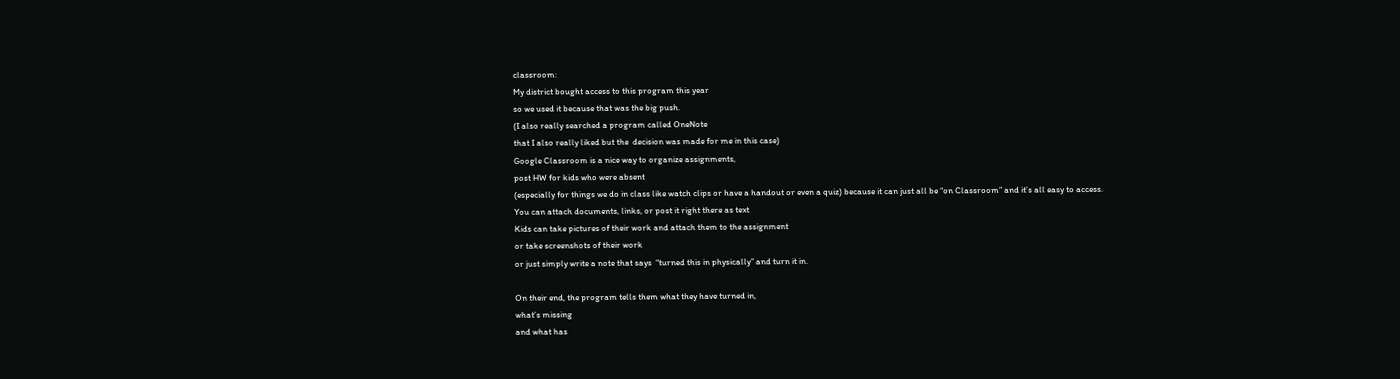classroom:
My district bought access to this program this year
so we used it because that was the big push.
(I also really searched a program called OneNote
that I also really liked but the  decision was made for me in this case)
Google Classroom is a nice way to organize assignments,
post HW for kids who were absent
(especially for things we do in class like watch clips or have a handout or even a quiz) because it can just all be “on Classroom” and it’s all easy to access.
You can attach documents, links, or post it right there as text
Kids can take pictures of their work and attach them to the assignment
or take screenshots of their work
or just simply write a note that says  “turned this in physically” and turn it in.

On their end, the program tells them what they have turned in,
what’s missing
and what has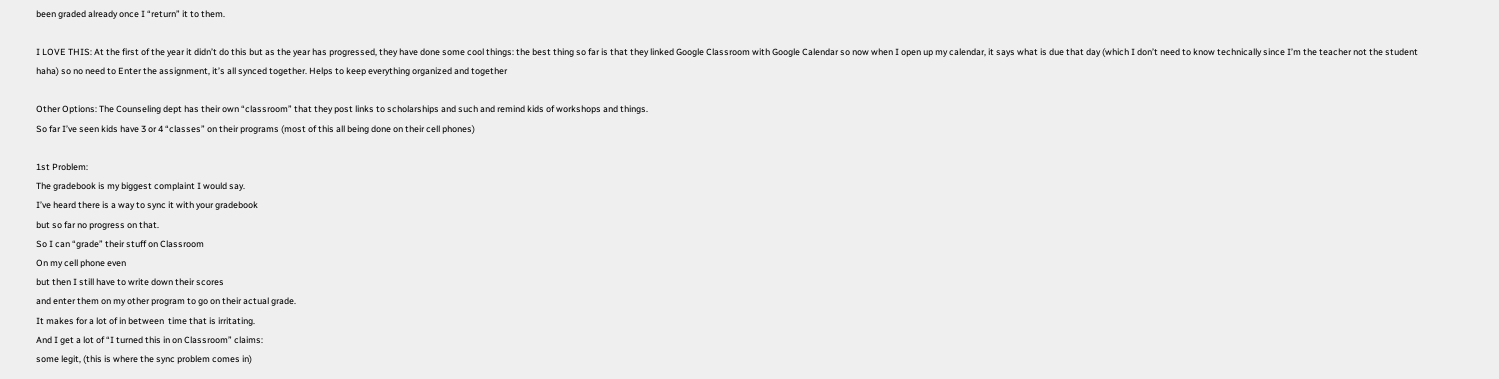been graded already once I “return” it to them.

I LOVE THIS: At the first of the year it didn’t do this but as the year has progressed, they have done some cool things: the best thing so far is that they linked Google Classroom with Google Calendar so now when I open up my calendar, it says what is due that day (which I don’t need to know technically since I’m the teacher not the student haha) so no need to Enter the assignment, it’s all synced together. Helps to keep everything organized and together

Other Options: The Counseling dept has their own “classroom” that they post links to scholarships and such and remind kids of workshops and things.
So far I’ve seen kids have 3 or 4 “classes” on their programs (most of this all being done on their cell phones)

1st Problem:
The gradebook is my biggest complaint I would say.
I’ve heard there is a way to sync it with your gradebook
but so far no progress on that.
So I can “grade” their stuff on Classroom
On my cell phone even
but then I still have to write down their scores
and enter them on my other program to go on their actual grade.
It makes for a lot of in between  time that is irritating.
And I get a lot of “I turned this in on Classroom” claims:
some legit, (this is where the sync problem comes in)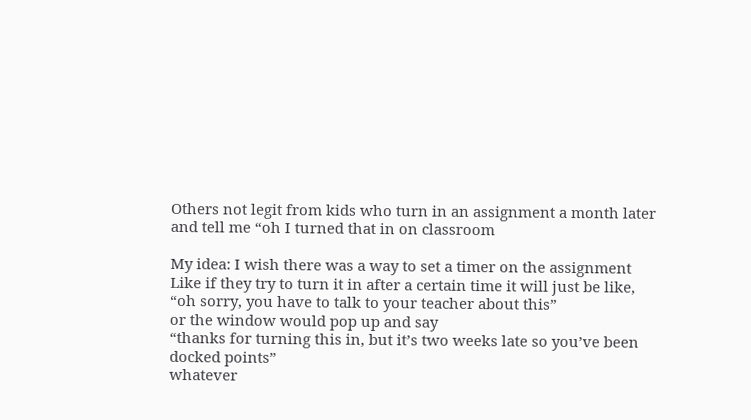Others not legit from kids who turn in an assignment a month later
and tell me “oh I turned that in on classroom

My idea: I wish there was a way to set a timer on the assignment
Like if they try to turn it in after a certain time it will just be like,
“oh sorry, you have to talk to your teacher about this”
or the window would pop up and say
“thanks for turning this in, but it’s two weeks late so you’ve been docked points”
whatever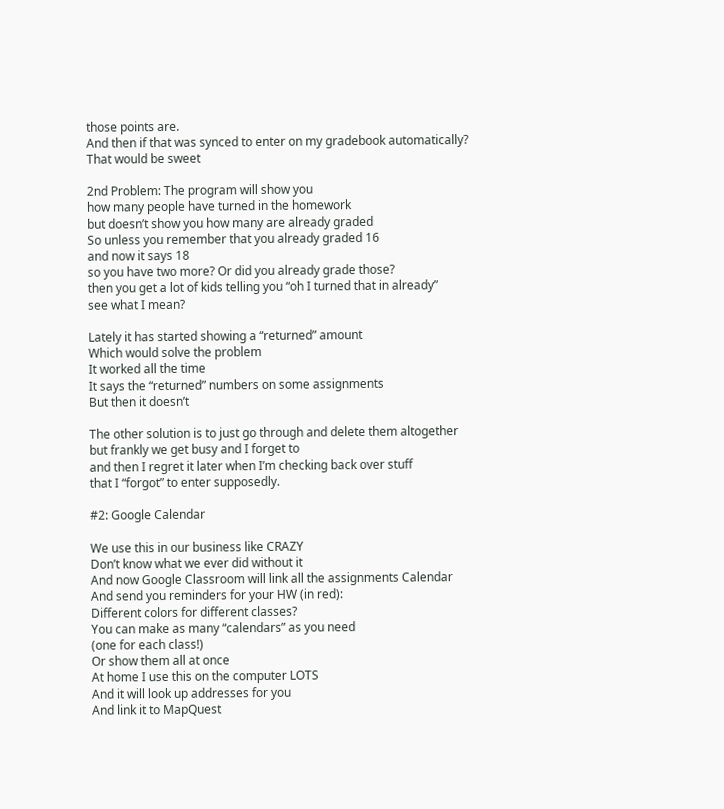those points are.
And then if that was synced to enter on my gradebook automatically?
That would be sweet

2nd Problem: The program will show you
how many people have turned in the homework
but doesn’t show you how many are already graded
So unless you remember that you already graded 16
and now it says 18
so you have two more? Or did you already grade those?
then you get a lot of kids telling you “oh I turned that in already”
see what I mean?

Lately it has started showing a “returned” amount
Which would solve the problem
It worked all the time
It says the “returned” numbers on some assignments
But then it doesn’t

The other solution is to just go through and delete them altogether
but frankly we get busy and I forget to
and then I regret it later when I’m checking back over stuff
that I “forgot” to enter supposedly.

#2: Google Calendar

We use this in our business like CRAZY
Don’t know what we ever did without it
And now Google Classroom will link all the assignments Calendar
And send you reminders for your HW (in red):
Different colors for different classes?
You can make as many “calendars” as you need
(one for each class!)
Or show them all at once
At home I use this on the computer LOTS
And it will look up addresses for you
And link it to MapQuest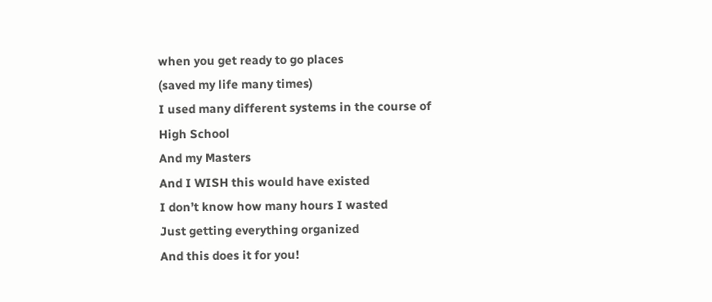when you get ready to go places
(saved my life many times)
I used many different systems in the course of
High School
And my Masters
And I WISH this would have existed
I don’t know how many hours I wasted
Just getting everything organized
And this does it for you!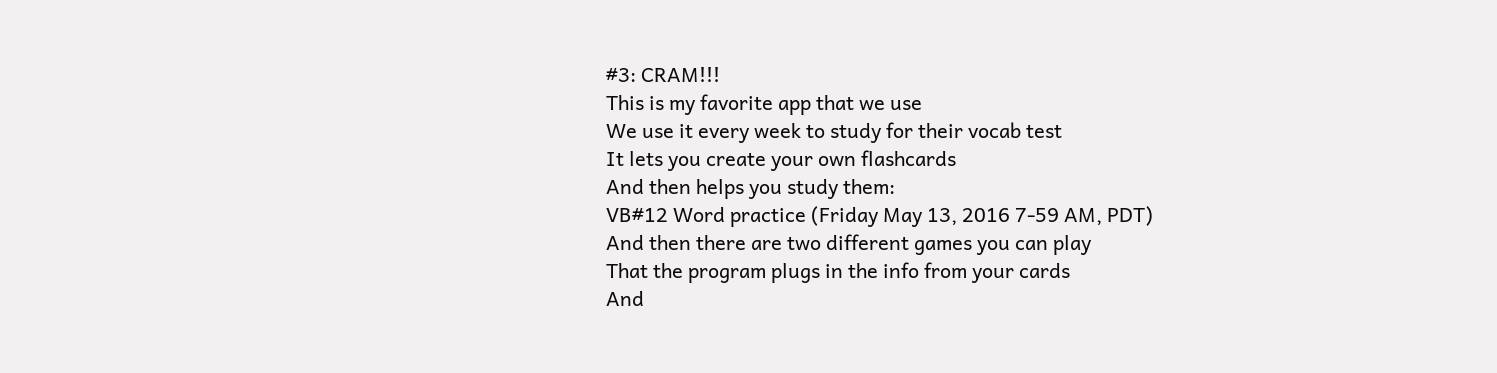#3: CRAM!!!
This is my favorite app that we use
We use it every week to study for their vocab test
It lets you create your own flashcards
And then helps you study them:
VB#12 Word practice (Friday May 13, 2016 7-59 AM, PDT)
And then there are two different games you can play
That the program plugs in the info from your cards
And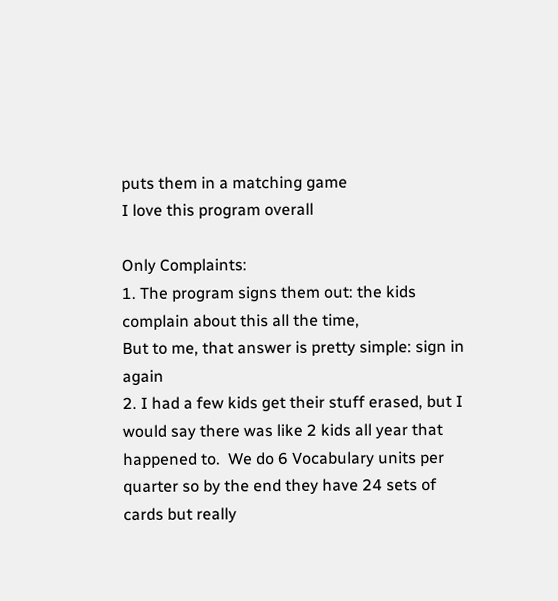puts them in a matching game
I love this program overall

Only Complaints:
1. The program signs them out: the kids complain about this all the time,
But to me, that answer is pretty simple: sign in again
2. I had a few kids get their stuff erased, but I would say there was like 2 kids all year that happened to.  We do 6 Vocabulary units per quarter so by the end they have 24 sets of cards but really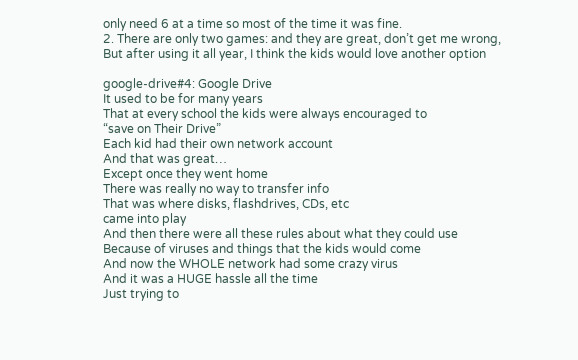only need 6 at a time so most of the time it was fine.
2. There are only two games: and they are great, don’t get me wrong,
But after using it all year, I think the kids would love another option

google-drive#4: Google Drive
It used to be for many years
That at every school the kids were always encouraged to
“save on Their Drive”
Each kid had their own network account
And that was great…
Except once they went home
There was really no way to transfer info
That was where disks, flashdrives, CDs, etc
came into play
And then there were all these rules about what they could use
Because of viruses and things that the kids would come
And now the WHOLE network had some crazy virus
And it was a HUGE hassle all the time
Just trying to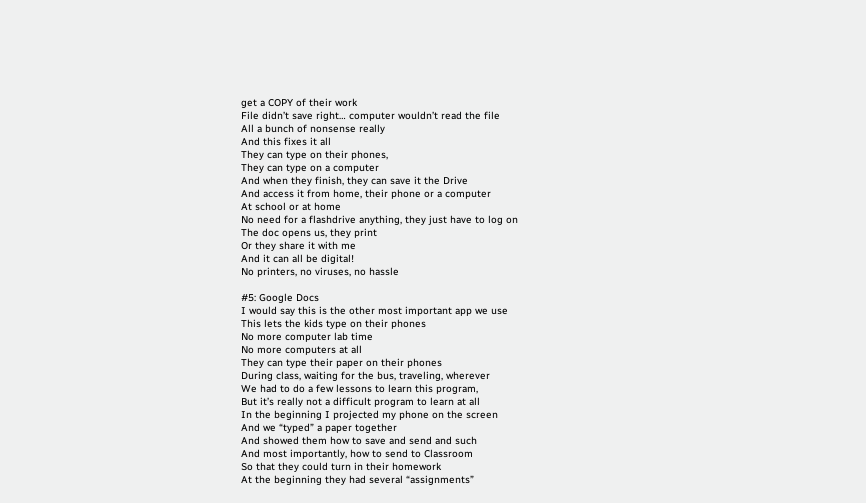get a COPY of their work
File didn’t save right… computer wouldn’t read the file
All a bunch of nonsense really
And this fixes it all
They can type on their phones,
They can type on a computer
And when they finish, they can save it the Drive
And access it from home, their phone or a computer
At school or at home
No need for a flashdrive anything, they just have to log on
The doc opens us, they print
Or they share it with me
And it can all be digital!
No printers, no viruses, no hassle

#5: Google Docs
I would say this is the other most important app we use
This lets the kids type on their phones
No more computer lab time
No more computers at all
They can type their paper on their phones
During class, waiting for the bus, traveling, wherever
We had to do a few lessons to learn this program,
But it’s really not a difficult program to learn at all
In the beginning I projected my phone on the screen
And we “typed” a paper together
And showed them how to save and send and such
And most importantly, how to send to Classroom
So that they could turn in their homework
At the beginning they had several “assignments”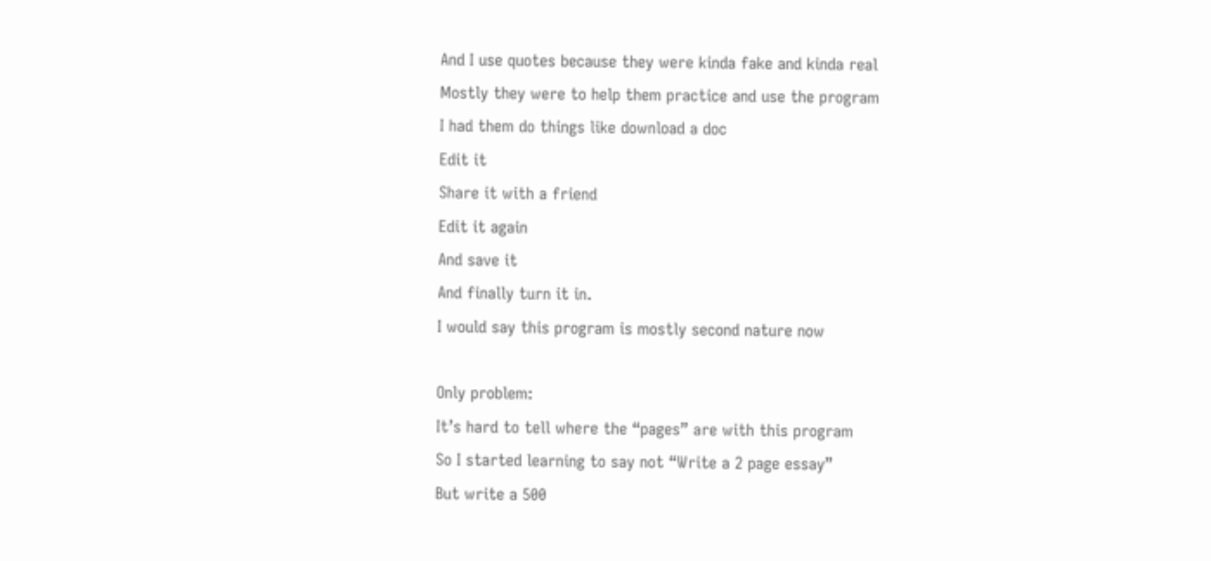And I use quotes because they were kinda fake and kinda real
Mostly they were to help them practice and use the program
I had them do things like download a doc
Edit it
Share it with a friend
Edit it again
And save it
And finally turn it in.
I would say this program is mostly second nature now

Only problem:
It’s hard to tell where the “pages” are with this program
So I started learning to say not “Write a 2 page essay”
But write a 500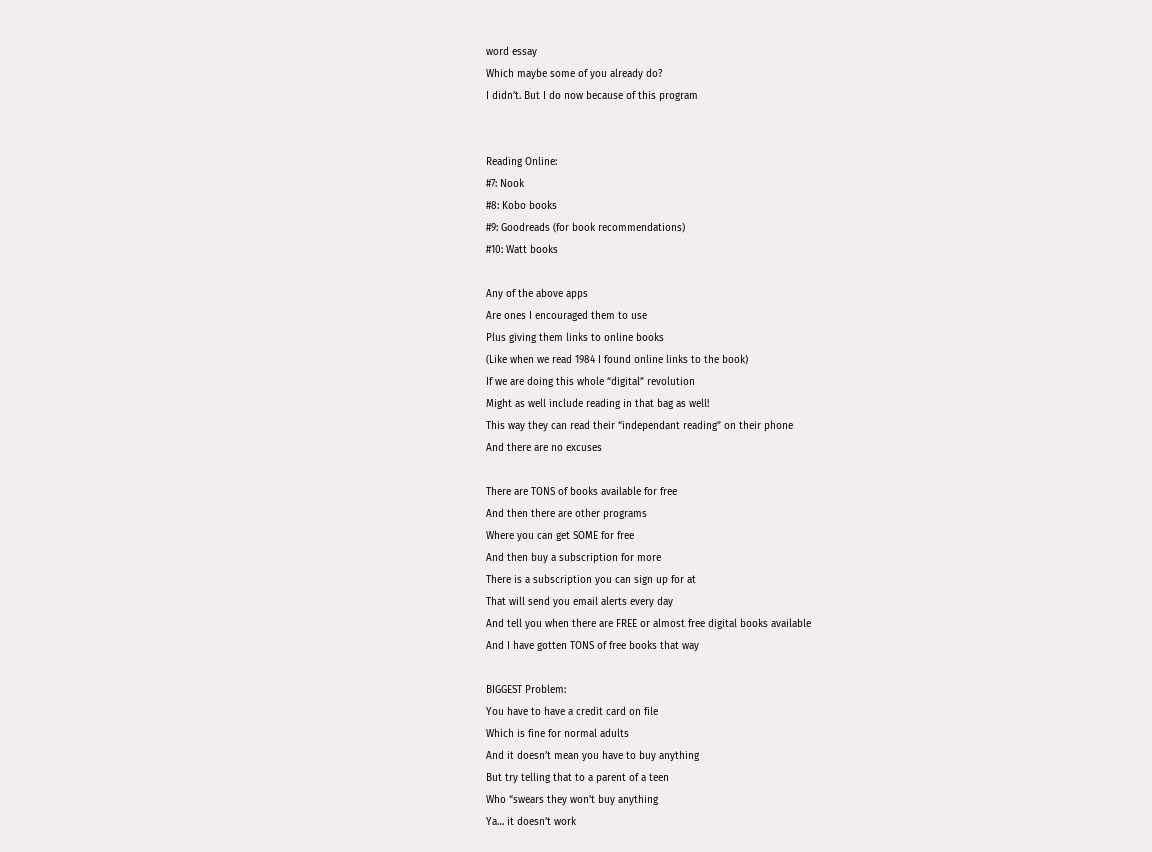word essay
Which maybe some of you already do?
I didn’t. But I do now because of this program


Reading Online:
#7: Nook
#8: Kobo books
#9: Goodreads (for book recommendations)
#10: Watt books

Any of the above apps
Are ones I encouraged them to use
Plus giving them links to online books
(Like when we read 1984 I found online links to the book)
If we are doing this whole “digital” revolution
Might as well include reading in that bag as well!
This way they can read their “independant reading” on their phone
And there are no excuses

There are TONS of books available for free
And then there are other programs
Where you can get SOME for free
And then buy a subscription for more
There is a subscription you can sign up for at
That will send you email alerts every day
And tell you when there are FREE or almost free digital books available
And I have gotten TONS of free books that way

BIGGEST Problem:
You have to have a credit card on file
Which is fine for normal adults
And it doesn’t mean you have to buy anything
But try telling that to a parent of a teen
Who “swears they won’t buy anything
Ya… it doesn’t work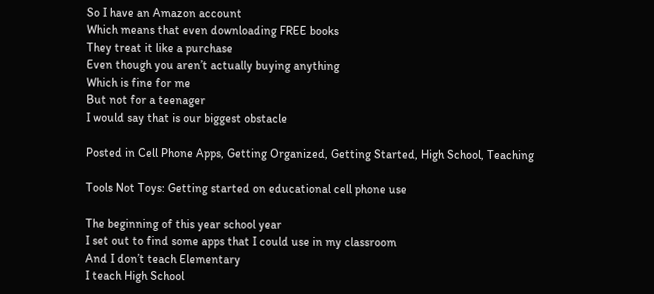So I have an Amazon account
Which means that even downloading FREE books
They treat it like a purchase
Even though you aren’t actually buying anything
Which is fine for me
But not for a teenager
I would say that is our biggest obstacle

Posted in Cell Phone Apps, Getting Organized, Getting Started, High School, Teaching

Tools Not Toys: Getting started on educational cell phone use

The beginning of this year school year
I set out to find some apps that I could use in my classroom
And I don’t teach Elementary
I teach High School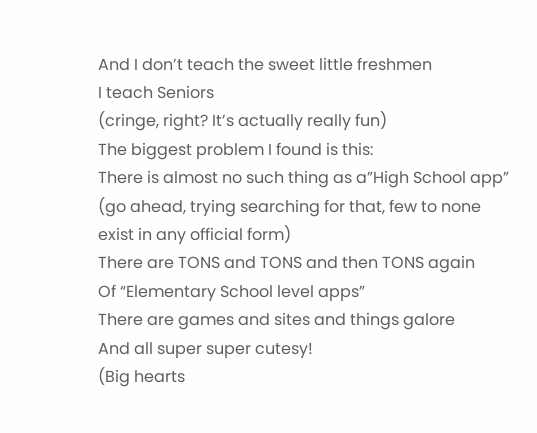And I don’t teach the sweet little freshmen
I teach Seniors
(cringe, right? It’s actually really fun)
The biggest problem I found is this:
There is almost no such thing as a”High School app”
(go ahead, trying searching for that, few to none exist in any official form)
There are TONS and TONS and then TONS again
Of “Elementary School level apps”
There are games and sites and things galore
And all super super cutesy!
(Big hearts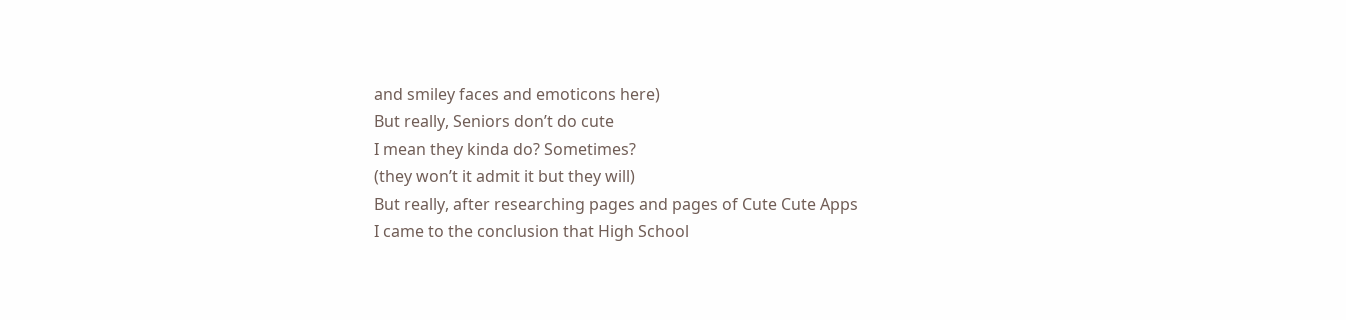and smiley faces and emoticons here)
But really, Seniors don’t do cute
I mean they kinda do? Sometimes?
(they won’t it admit it but they will)
But really, after researching pages and pages of Cute Cute Apps
I came to the conclusion that High School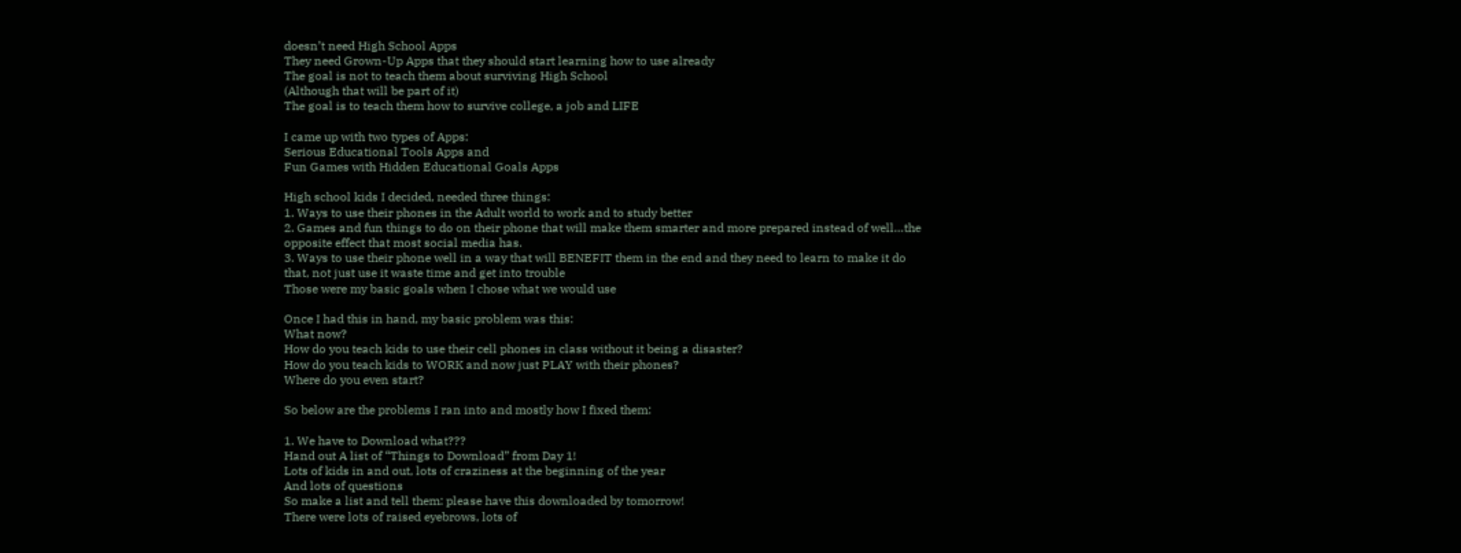doesn’t need High School Apps
They need Grown-Up Apps that they should start learning how to use already
The goal is not to teach them about surviving High School
(Although that will be part of it)
The goal is to teach them how to survive college, a job and LIFE

I came up with two types of Apps:
Serious Educational Tools Apps and
Fun Games with Hidden Educational Goals Apps

High school kids I decided, needed three things:
1. Ways to use their phones in the Adult world to work and to study better
2. Games and fun things to do on their phone that will make them smarter and more prepared instead of well…the opposite effect that most social media has.
3. Ways to use their phone well in a way that will BENEFIT them in the end and they need to learn to make it do that, not just use it waste time and get into trouble
Those were my basic goals when I chose what we would use

Once I had this in hand, my basic problem was this:
What now?
How do you teach kids to use their cell phones in class without it being a disaster?
How do you teach kids to WORK and now just PLAY with their phones?
Where do you even start?

So below are the problems I ran into and mostly how I fixed them:

1. We have to Download what???
Hand out A list of “Things to Download” from Day 1!
Lots of kids in and out, lots of craziness at the beginning of the year
And lots of questions
So make a list and tell them: please have this downloaded by tomorrow!
There were lots of raised eyebrows, lots of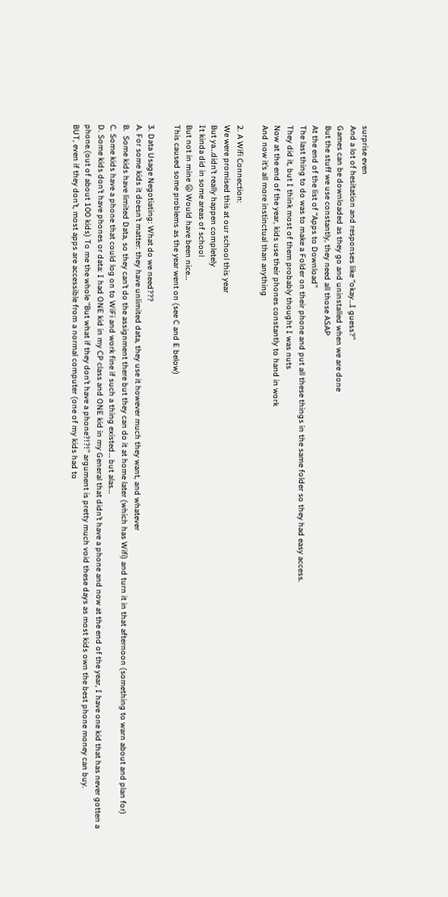surprise even
And a lot of hesitation and responses like “okay…I guess?”
Games can be downloaded as they go and uninstalled when we are done
But the stuff we use constantly, they need all those ASAP
At the end of the list of “Apps to Download”
The last thing to do was to make a Folder on their phone and put all these things in the same folder so they had easy access.
They did it, but I think most of them probably thought I was nuts
Now at the end of the year, kids use their phones constantly to hand in work
And now it’s all more instinctual than anything

2. A Wifi Connection:
We were promised this at our school this year
But ya…didn’t really happen completely
It kinda did in some areas of school
But not in mine 😦 Would have been nice…
This caused some problems as the year went on (see C and E below)

3. Data Usage Negotiating: What do we need???
A. For some kids it doesn’t matter: they have unlimited data, they use it however much they want, and whatever
B.  Some kids have limited Data, so they can’t do the assignment there but they can do it at home later (which has Wifi) and turn it in that afternoon (something to warn about and plan for)
C. Some kids have a phone that could log on to WiFi and work fine if such a thing existed… but alas…
D. Some kids don’t have phones or data: I had ONE kid in my CP class and ONE kid in my General that didn’t have a phone and now at the end of the year, I have one kid that has never gotten a phone.(out of about 100 kids) To me the whole “But what if they don’t have a phone?!?!” argument is pretty much void these days as most kids own the best phone money can buy.
BUT, even if they don’t, most apps are accessible from a normal computer (one of my kids had to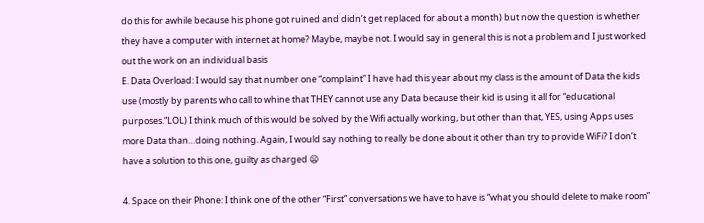do this for awhile because his phone got ruined and didn’t get replaced for about a month) but now the question is whether they have a computer with internet at home? Maybe, maybe not. I would say in general this is not a problem and I just worked out the work on an individual basis
E. Data Overload: I would say that number one “complaint” I have had this year about my class is the amount of Data the kids use (mostly by parents who call to whine that THEY cannot use any Data because their kid is using it all for “educational purposes.”LOL) I think much of this would be solved by the Wifi actually working, but other than that, YES, using Apps uses more Data than…doing nothing. Again, I would say nothing to really be done about it other than try to provide WiFi? I don’t have a solution to this one, guilty as charged 😦

4. Space on their Phone: I think one of the other “First” conversations we have to have is “what you should delete to make room”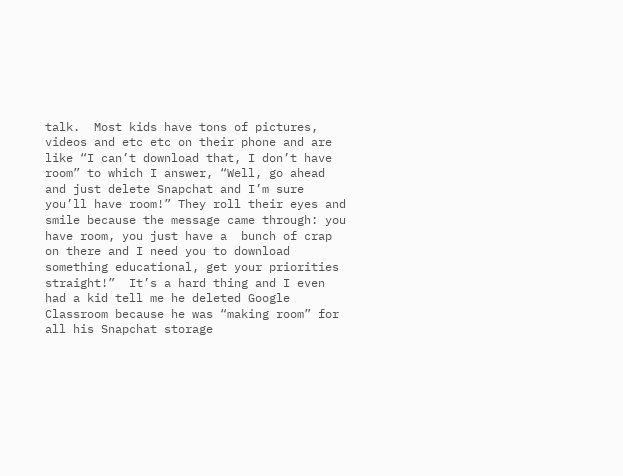talk.  Most kids have tons of pictures, videos and etc etc on their phone and are like “I can’t download that, I don’t have room” to which I answer, “Well, go ahead and just delete Snapchat and I’m sure you’ll have room!” They roll their eyes and smile because the message came through: you have room, you just have a  bunch of crap on there and I need you to download something educational, get your priorities straight!”  It’s a hard thing and I even had a kid tell me he deleted Google Classroom because he was “making room” for all his Snapchat storage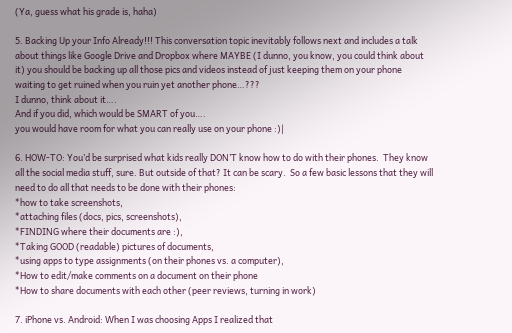(Ya, guess what his grade is, haha)

5. Backing Up your Info Already!!! This conversation topic inevitably follows next and includes a talk about things like Google Drive and Dropbox where MAYBE (I dunno, you know, you could think about it) you should be backing up all those pics and videos instead of just keeping them on your phone waiting to get ruined when you ruin yet another phone…???
I dunno, think about it….
And if you did, which would be SMART of you….
you would have room for what you can really use on your phone :)|

6. HOW-TO: You’d be surprised what kids really DON’T know how to do with their phones.  They know all the social media stuff, sure. But outside of that? It can be scary.  So a few basic lessons that they will need to do all that needs to be done with their phones:
*how to take screenshots,
*attaching files (docs, pics, screenshots),
*FINDING where their documents are :),
*Taking GOOD (readable) pictures of documents,
*using apps to type assignments (on their phones vs. a computer),
*How to edit/make comments on a document on their phone
*How to share documents with each other (peer reviews, turning in work)

7. iPhone vs. Android: When I was choosing Apps I realized that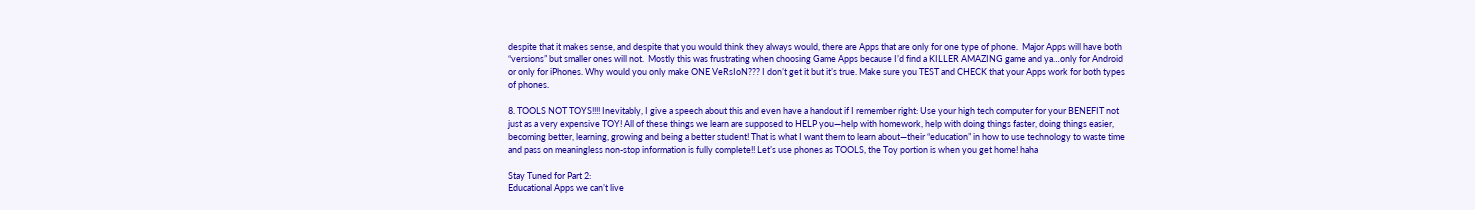despite that it makes sense, and despite that you would think they always would, there are Apps that are only for one type of phone.  Major Apps will have both “versions” but smaller ones will not.  Mostly this was frustrating when choosing Game Apps because I’d find a KILLER AMAZING game and ya…only for Android or only for iPhones. Why would you only make ONE VeRsIoN??? I don’t get it but it’s true. Make sure you TEST and CHECK that your Apps work for both types of phones.

8. TOOLS NOT TOYS!!!! Inevitably, I give a speech about this and even have a handout if I remember right: Use your high tech computer for your BENEFIT not just as a very expensive TOY! All of these things we learn are supposed to HELP you—help with homework, help with doing things faster, doing things easier, becoming better, learning, growing and being a better student! That is what I want them to learn about—their “education” in how to use technology to waste time and pass on meaningless non-stop information is fully complete!! Let’s use phones as TOOLS, the Toy portion is when you get home! haha

Stay Tuned for Part 2:
Educational Apps we can’t live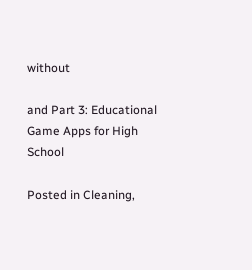without

and Part 3: Educational Game Apps for High School

Posted in Cleaning,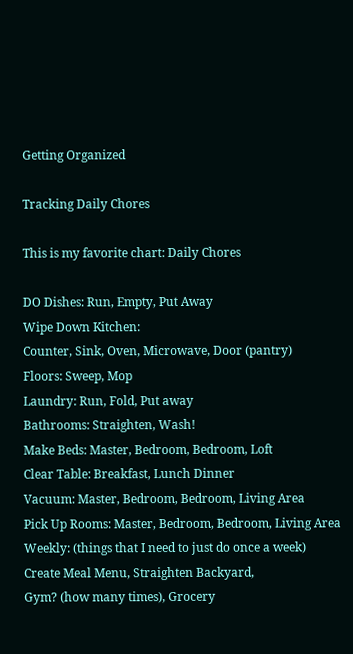Getting Organized

Tracking Daily Chores

This is my favorite chart: Daily Chores

DO Dishes: Run, Empty, Put Away
Wipe Down Kitchen:
Counter, Sink, Oven, Microwave, Door (pantry)
Floors: Sweep, Mop
Laundry: Run, Fold, Put away
Bathrooms: Straighten, Wash!
Make Beds: Master, Bedroom, Bedroom, Loft
Clear Table: Breakfast, Lunch Dinner
Vacuum: Master, Bedroom, Bedroom, Living Area
Pick Up Rooms: Master, Bedroom, Bedroom, Living Area
Weekly: (things that I need to just do once a week)
Create Meal Menu, Straighten Backyard,
Gym? (how many times), Grocery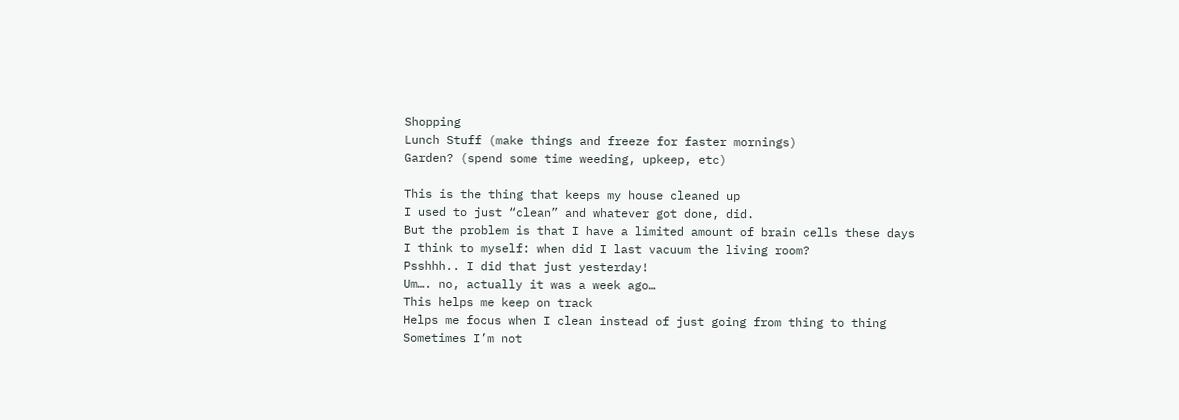Shopping
Lunch Stuff (make things and freeze for faster mornings)
Garden? (spend some time weeding, upkeep, etc)

This is the thing that keeps my house cleaned up
I used to just “clean” and whatever got done, did.
But the problem is that I have a limited amount of brain cells these days
I think to myself: when did I last vacuum the living room?
Psshhh.. I did that just yesterday!
Um…. no, actually it was a week ago…
This helps me keep on track
Helps me focus when I clean instead of just going from thing to thing
Sometimes I’m not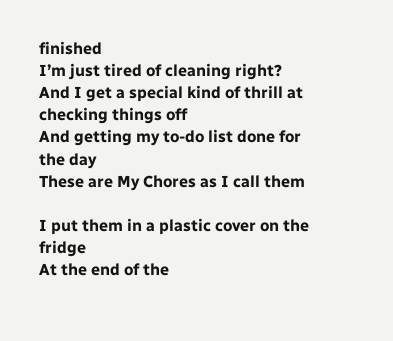finished
I’m just tired of cleaning right?
And I get a special kind of thrill at checking things off
And getting my to-do list done for the day
These are My Chores as I call them

I put them in a plastic cover on the fridge
At the end of the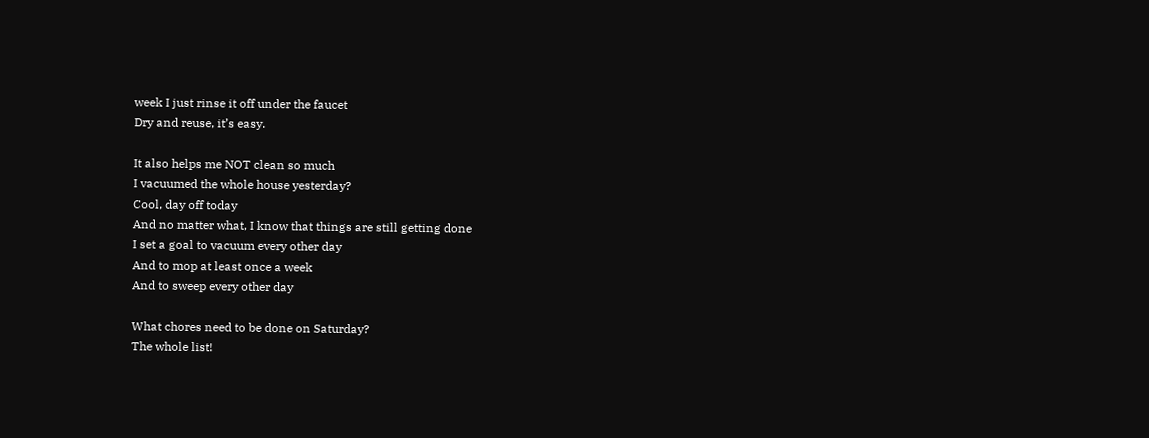week I just rinse it off under the faucet
Dry and reuse, it’s easy.

It also helps me NOT clean so much
I vacuumed the whole house yesterday?
Cool, day off today
And no matter what, I know that things are still getting done
I set a goal to vacuum every other day
And to mop at least once a week
And to sweep every other day

What chores need to be done on Saturday?
The whole list!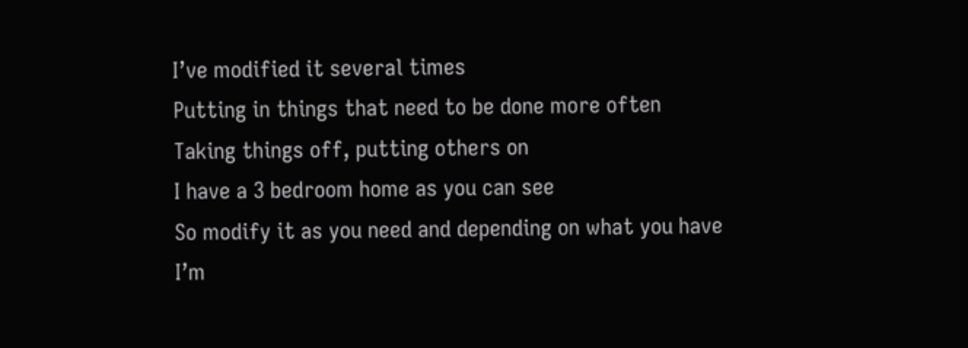I’ve modified it several times
Putting in things that need to be done more often
Taking things off, putting others on
I have a 3 bedroom home as you can see
So modify it as you need and depending on what you have
I’m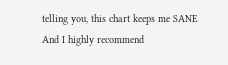telling you, this chart keeps me SANE
And I highly recommend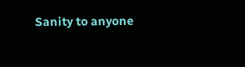Sanity to anyone